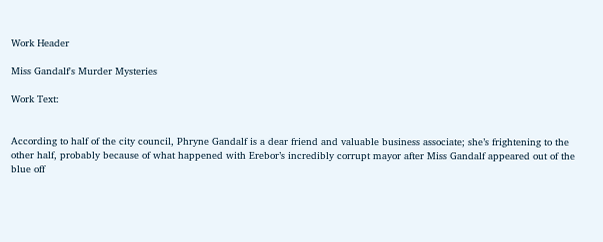Work Header

Miss Gandalf's Murder Mysteries

Work Text:


According to half of the city council, Phryne Gandalf is a dear friend and valuable business associate; she’s frightening to the other half, probably because of what happened with Erebor’s incredibly corrupt mayor after Miss Gandalf appeared out of the blue off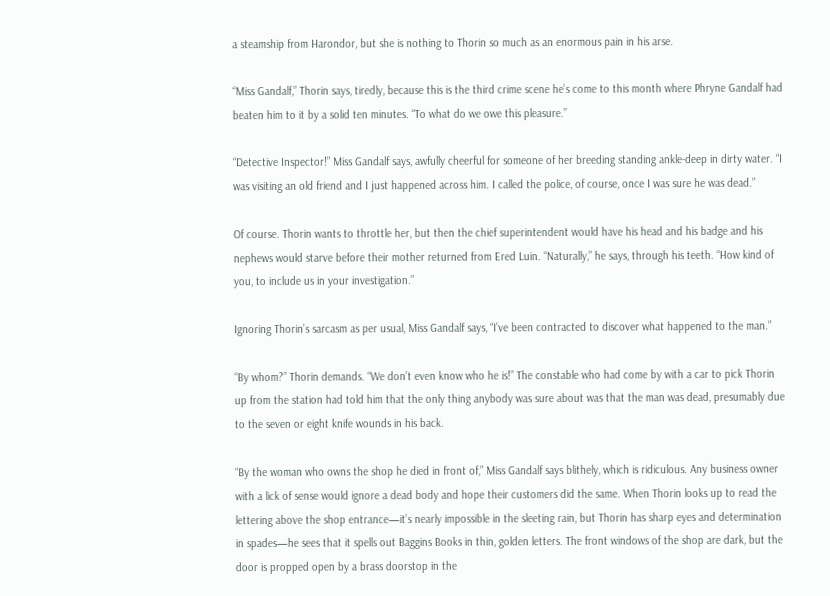a steamship from Harondor, but she is nothing to Thorin so much as an enormous pain in his arse.

“Miss Gandalf,” Thorin says, tiredly, because this is the third crime scene he’s come to this month where Phryne Gandalf had beaten him to it by a solid ten minutes. “To what do we owe this pleasure.”

“Detective Inspector!” Miss Gandalf says, awfully cheerful for someone of her breeding standing ankle-deep in dirty water. “I was visiting an old friend and I just happened across him. I called the police, of course, once I was sure he was dead.”

Of course. Thorin wants to throttle her, but then the chief superintendent would have his head and his badge and his nephews would starve before their mother returned from Ered Luin. “Naturally,” he says, through his teeth. “How kind of you, to include us in your investigation.”

Ignoring Thorin’s sarcasm as per usual, Miss Gandalf says, “I’ve been contracted to discover what happened to the man.”

“By whom?” Thorin demands. “We don’t even know who he is!” The constable who had come by with a car to pick Thorin up from the station had told him that the only thing anybody was sure about was that the man was dead, presumably due to the seven or eight knife wounds in his back.

“By the woman who owns the shop he died in front of,” Miss Gandalf says blithely, which is ridiculous. Any business owner with a lick of sense would ignore a dead body and hope their customers did the same. When Thorin looks up to read the lettering above the shop entrance—it’s nearly impossible in the sleeting rain, but Thorin has sharp eyes and determination in spades—he sees that it spells out Baggins Books in thin, golden letters. The front windows of the shop are dark, but the door is propped open by a brass doorstop in the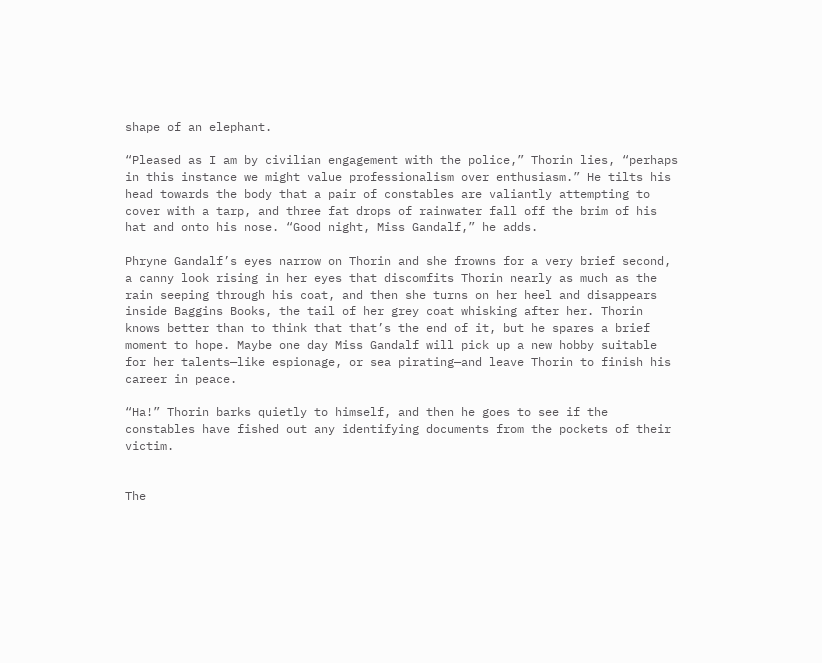shape of an elephant.

“Pleased as I am by civilian engagement with the police,” Thorin lies, “perhaps in this instance we might value professionalism over enthusiasm.” He tilts his head towards the body that a pair of constables are valiantly attempting to cover with a tarp, and three fat drops of rainwater fall off the brim of his hat and onto his nose. “Good night, Miss Gandalf,” he adds.

Phryne Gandalf’s eyes narrow on Thorin and she frowns for a very brief second, a canny look rising in her eyes that discomfits Thorin nearly as much as the rain seeping through his coat, and then she turns on her heel and disappears inside Baggins Books, the tail of her grey coat whisking after her. Thorin knows better than to think that that’s the end of it, but he spares a brief moment to hope. Maybe one day Miss Gandalf will pick up a new hobby suitable for her talents—like espionage, or sea pirating—and leave Thorin to finish his career in peace.

“Ha!” Thorin barks quietly to himself, and then he goes to see if the constables have fished out any identifying documents from the pockets of their victim.


The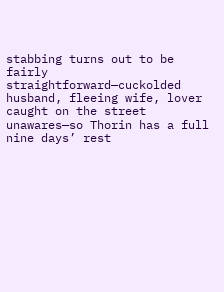stabbing turns out to be fairly straightforward—cuckolded husband, fleeing wife, lover caught on the street unawares—so Thorin has a full nine days’ rest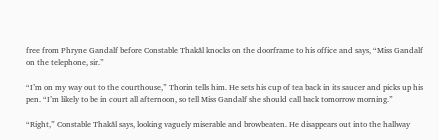free from Phryne Gandalf before Constable Thakâl knocks on the doorframe to his office and says, “Miss Gandalf on the telephone, sir.”

“I’m on my way out to the courthouse,” Thorin tells him. He sets his cup of tea back in its saucer and picks up his pen. “I’m likely to be in court all afternoon, so tell Miss Gandalf she should call back tomorrow morning.”

“Right,” Constable Thakâl says, looking vaguely miserable and browbeaten. He disappears out into the hallway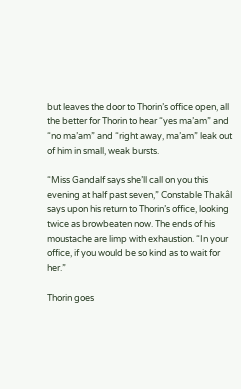but leaves the door to Thorin’s office open, all the better for Thorin to hear “yes ma’am” and “no ma’am” and “right away, ma’am” leak out of him in small, weak bursts.

“Miss Gandalf says she’ll call on you this evening at half past seven,” Constable Thakâl says upon his return to Thorin’s office, looking twice as browbeaten now. The ends of his moustache are limp with exhaustion. “In your office, if you would be so kind as to wait for her.”

Thorin goes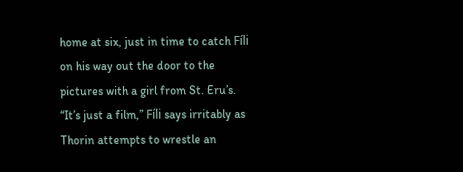home at six, just in time to catch Fíli on his way out the door to the pictures with a girl from St. Eru’s. “It’s just a film,” Fíli says irritably as Thorin attempts to wrestle an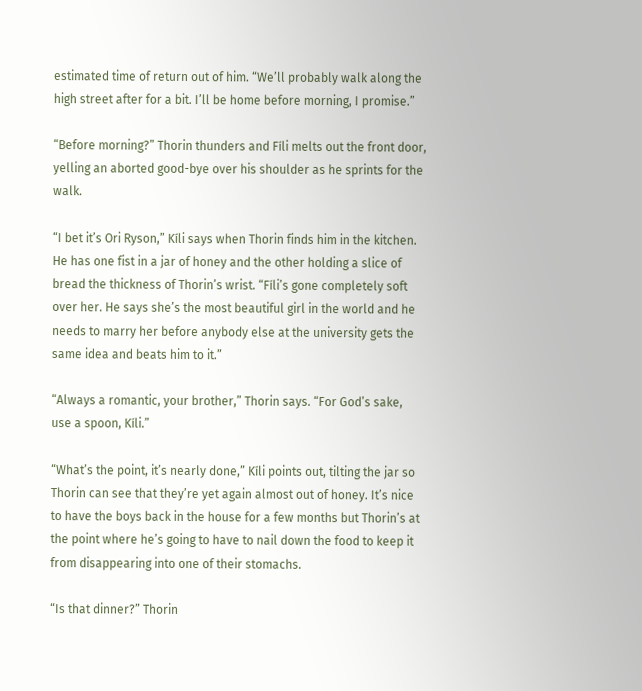estimated time of return out of him. “We’ll probably walk along the high street after for a bit. I’ll be home before morning, I promise.”

“Before morning?” Thorin thunders and Fíli melts out the front door, yelling an aborted good-bye over his shoulder as he sprints for the walk.

“I bet it’s Ori Ryson,” Kíli says when Thorin finds him in the kitchen. He has one fist in a jar of honey and the other holding a slice of bread the thickness of Thorin’s wrist. “Fíli’s gone completely soft over her. He says she’s the most beautiful girl in the world and he needs to marry her before anybody else at the university gets the same idea and beats him to it.”

“Always a romantic, your brother,” Thorin says. “For God’s sake, use a spoon, Kíli.”

“What’s the point, it’s nearly done,” Kíli points out, tilting the jar so Thorin can see that they’re yet again almost out of honey. It’s nice to have the boys back in the house for a few months but Thorin’s at the point where he’s going to have to nail down the food to keep it from disappearing into one of their stomachs.

“Is that dinner?” Thorin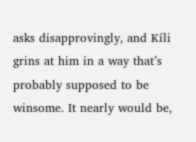asks disapprovingly, and Kíli grins at him in a way that’s probably supposed to be winsome. It nearly would be,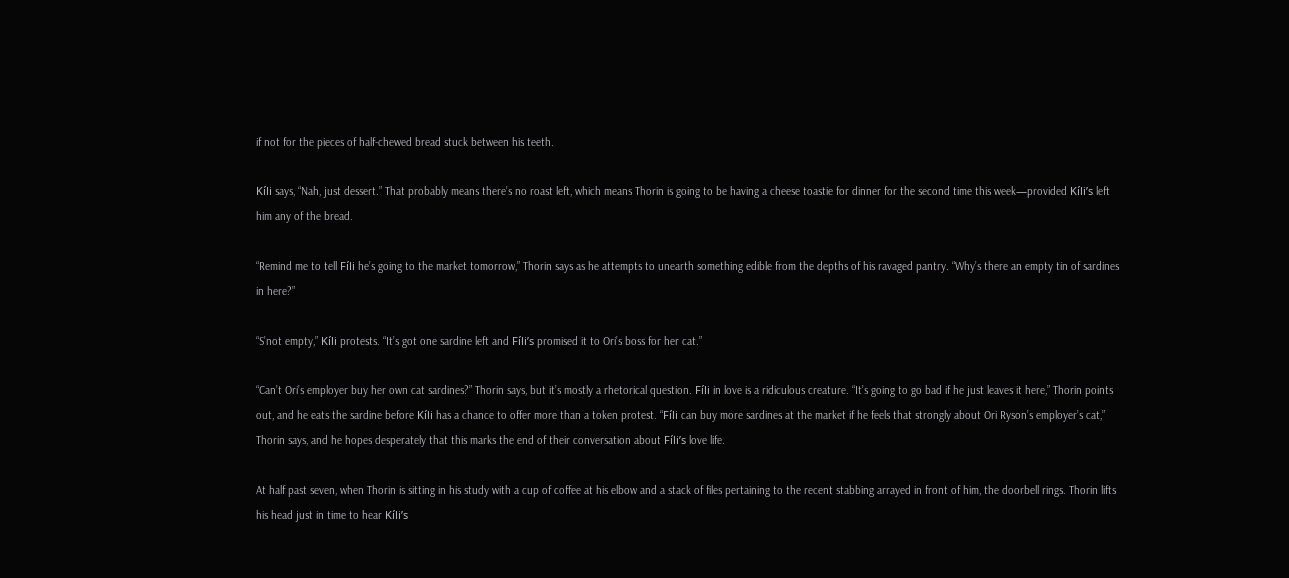if not for the pieces of half-chewed bread stuck between his teeth.

Kíli says, “Nah, just dessert.” That probably means there’s no roast left, which means Thorin is going to be having a cheese toastie for dinner for the second time this week—provided Kíli’s left him any of the bread.

“Remind me to tell Fíli he’s going to the market tomorrow,” Thorin says as he attempts to unearth something edible from the depths of his ravaged pantry. “Why’s there an empty tin of sardines in here?”

“S’not empty,” Kíli protests. “It’s got one sardine left and Fíli’s promised it to Ori’s boss for her cat.”

“Can’t Ori’s employer buy her own cat sardines?” Thorin says, but it’s mostly a rhetorical question. Fíli in love is a ridiculous creature. “It’s going to go bad if he just leaves it here,” Thorin points out, and he eats the sardine before Kíli has a chance to offer more than a token protest. “Fíli can buy more sardines at the market if he feels that strongly about Ori Ryson’s employer’s cat,” Thorin says, and he hopes desperately that this marks the end of their conversation about Fíli’s love life.

At half past seven, when Thorin is sitting in his study with a cup of coffee at his elbow and a stack of files pertaining to the recent stabbing arrayed in front of him, the doorbell rings. Thorin lifts his head just in time to hear Kíli’s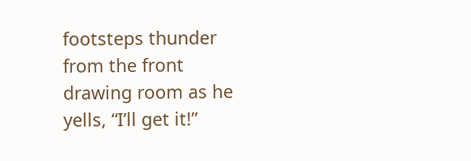footsteps thunder from the front drawing room as he yells, “I’ll get it!”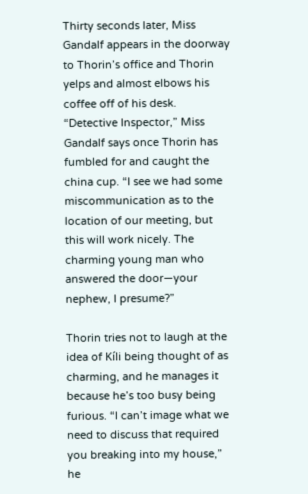Thirty seconds later, Miss Gandalf appears in the doorway to Thorin’s office and Thorin yelps and almost elbows his coffee off of his desk. “Detective Inspector,” Miss Gandalf says once Thorin has fumbled for and caught the china cup. “I see we had some miscommunication as to the location of our meeting, but this will work nicely. The charming young man who answered the door—your nephew, I presume?”

Thorin tries not to laugh at the idea of Kíli being thought of as charming, and he manages it because he’s too busy being furious. “I can’t image what we need to discuss that required you breaking into my house,” he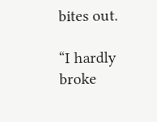bites out.

“I hardly broke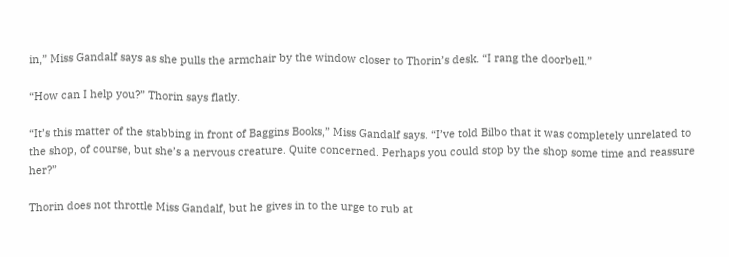in,” Miss Gandalf says as she pulls the armchair by the window closer to Thorin’s desk. “I rang the doorbell.”

“How can I help you?” Thorin says flatly.

“It’s this matter of the stabbing in front of Baggins Books,” Miss Gandalf says. “I’ve told Bilbo that it was completely unrelated to the shop, of course, but she’s a nervous creature. Quite concerned. Perhaps you could stop by the shop some time and reassure her?”

Thorin does not throttle Miss Gandalf, but he gives in to the urge to rub at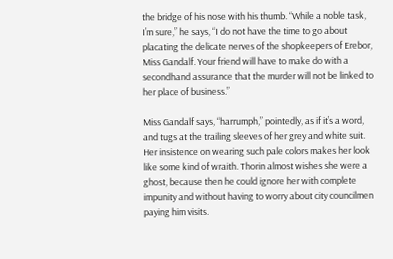the bridge of his nose with his thumb. “While a noble task, I’m sure,” he says, “I do not have the time to go about placating the delicate nerves of the shopkeepers of Erebor, Miss Gandalf. Your friend will have to make do with a secondhand assurance that the murder will not be linked to her place of business.”

Miss Gandalf says, “harrumph,” pointedly, as if it’s a word, and tugs at the trailing sleeves of her grey and white suit. Her insistence on wearing such pale colors makes her look like some kind of wraith. Thorin almost wishes she were a ghost, because then he could ignore her with complete impunity and without having to worry about city councilmen paying him visits.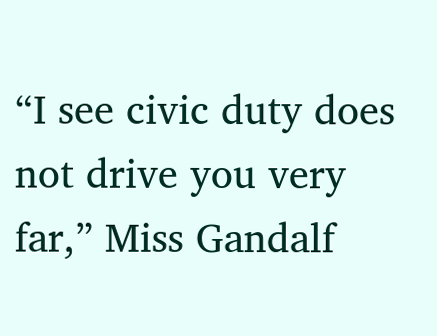“I see civic duty does not drive you very far,” Miss Gandalf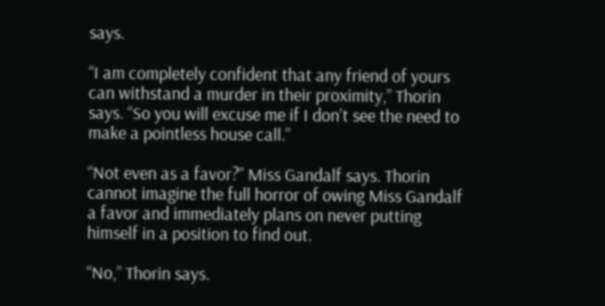says.

“I am completely confident that any friend of yours can withstand a murder in their proximity,” Thorin says. “So you will excuse me if I don’t see the need to make a pointless house call.”

“Not even as a favor?” Miss Gandalf says. Thorin cannot imagine the full horror of owing Miss Gandalf a favor and immediately plans on never putting himself in a position to find out.

“No,” Thorin says.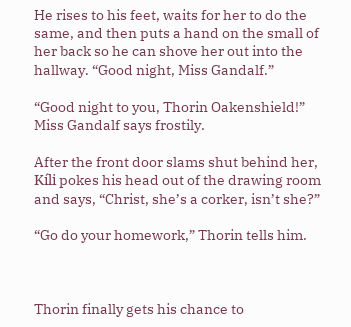He rises to his feet, waits for her to do the same, and then puts a hand on the small of her back so he can shove her out into the hallway. “Good night, Miss Gandalf.”

“Good night to you, Thorin Oakenshield!” Miss Gandalf says frostily.

After the front door slams shut behind her, Kíli pokes his head out of the drawing room and says, “Christ, she’s a corker, isn’t she?”

“Go do your homework,” Thorin tells him.



Thorin finally gets his chance to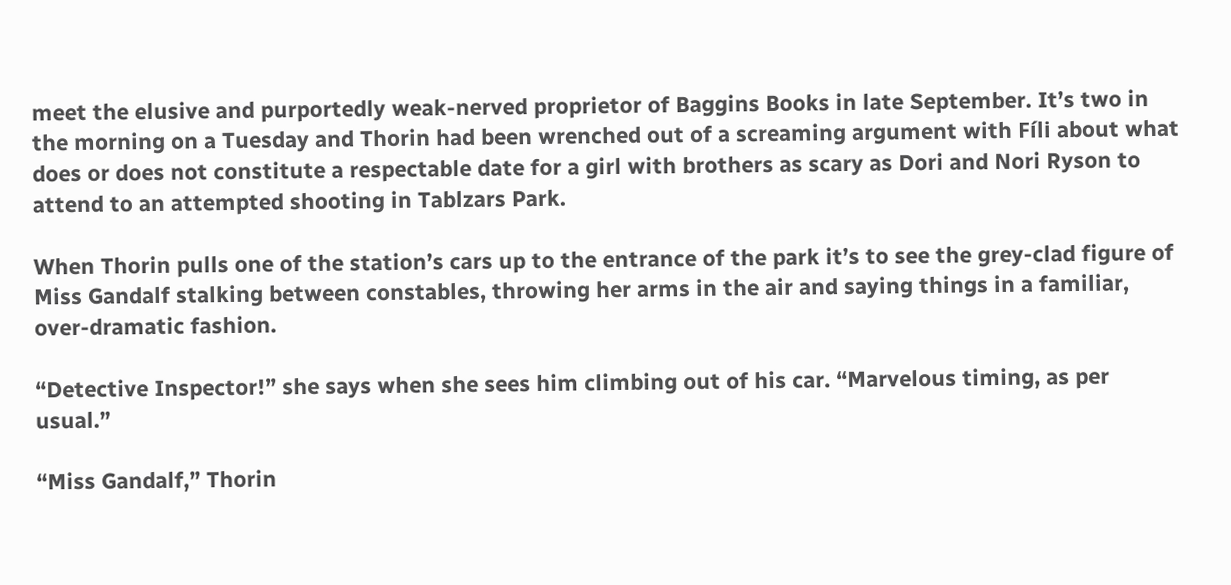meet the elusive and purportedly weak-nerved proprietor of Baggins Books in late September. It’s two in the morning on a Tuesday and Thorin had been wrenched out of a screaming argument with Fíli about what does or does not constitute a respectable date for a girl with brothers as scary as Dori and Nori Ryson to attend to an attempted shooting in Tablzars Park.

When Thorin pulls one of the station’s cars up to the entrance of the park it’s to see the grey-clad figure of Miss Gandalf stalking between constables, throwing her arms in the air and saying things in a familiar, over-dramatic fashion.

“Detective Inspector!” she says when she sees him climbing out of his car. “Marvelous timing, as per usual.”

“Miss Gandalf,” Thorin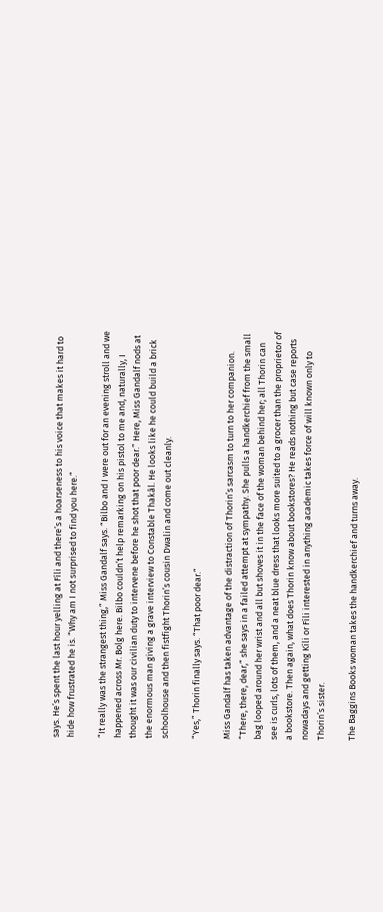says. He’s spent the last hour yelling at Fíli and there’s a hoarseness to his voice that makes it hard to hide how frustrated he is. “Why am I not surprised to find you here.”

“It really was the strangest thing,” Miss Gandalf says. “Bilbo and I were out for an evening stroll and we happened across Mr. Bolg here. Bilbo couldn’t help remarking on his pistol to me and, naturally, I thought it was our civilian duty to intervene before he shot that poor dear.” Here, Miss Gandalf nods at the enormous man giving a grave interview to Constable Thakâl. He looks like he could build a brick schoolhouse and then fistfight Thorin’s cousin Dwalin and come out cleanly.

“Yes,” Thorin finally says. “That poor dear.”

Miss Gandalf has taken advantage of the distraction of Thorin’s sarcasm to turn to her companion. “There, there, dear,” she says in a failed attempt at sympathy. She pulls a handkerchief from the small bag looped around her wrist and all but shoves it in the face of the woman behind her; all Thorin can see is curls, lots of them, and a neat blue dress that looks more suited to a grocer than the proprietor of a bookstore. Then again, what does Thorin know about bookstores? He reads nothing but case reports nowadays and getting Kíli or Fíli interested in anything academic takes force of will known only to Thorin’s sister.

The Baggins Books woman takes the handkerchief and turns away.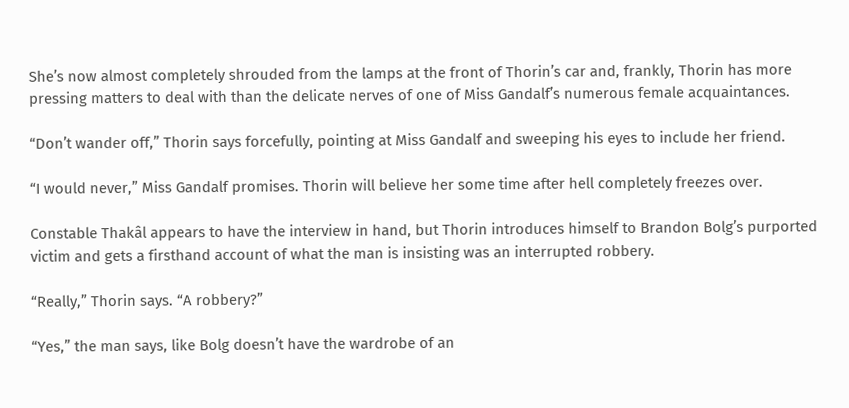She’s now almost completely shrouded from the lamps at the front of Thorin’s car and, frankly, Thorin has more pressing matters to deal with than the delicate nerves of one of Miss Gandalf’s numerous female acquaintances.

“Don’t wander off,” Thorin says forcefully, pointing at Miss Gandalf and sweeping his eyes to include her friend.

“I would never,” Miss Gandalf promises. Thorin will believe her some time after hell completely freezes over.

Constable Thakâl appears to have the interview in hand, but Thorin introduces himself to Brandon Bolg’s purported victim and gets a firsthand account of what the man is insisting was an interrupted robbery.

“Really,” Thorin says. “A robbery?”

“Yes,” the man says, like Bolg doesn’t have the wardrobe of an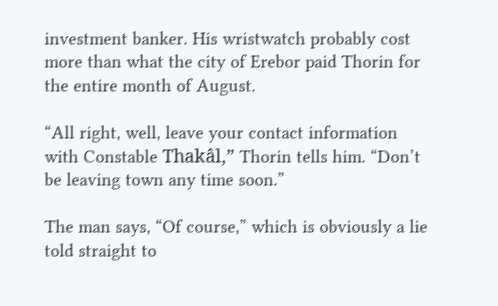investment banker. His wristwatch probably cost more than what the city of Erebor paid Thorin for the entire month of August.

“All right, well, leave your contact information with Constable Thakâl,” Thorin tells him. “Don’t be leaving town any time soon.”

The man says, “Of course,” which is obviously a lie told straight to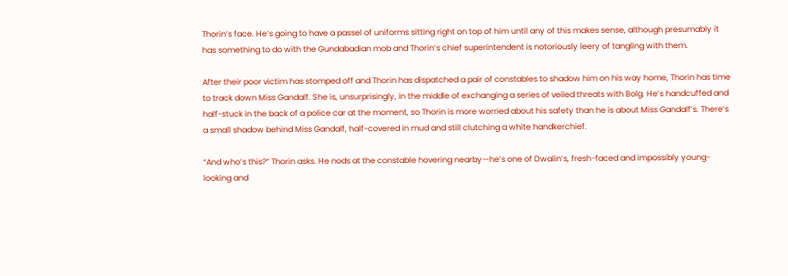Thorin’s face. He’s going to have a passel of uniforms sitting right on top of him until any of this makes sense, although presumably it has something to do with the Gundabadian mob and Thorin’s chief superintendent is notoriously leery of tangling with them.

After their poor victim has stomped off and Thorin has dispatched a pair of constables to shadow him on his way home, Thorin has time to track down Miss Gandalf. She is, unsurprisingly, in the middle of exchanging a series of veiled threats with Bolg. He’s handcuffed and half-stuck in the back of a police car at the moment, so Thorin is more worried about his safety than he is about Miss Gandalf’s. There’s a small shadow behind Miss Gandalf, half-covered in mud and still clutching a white handkerchief.

“And who’s this?” Thorin asks. He nods at the constable hovering nearby—he’s one of Dwalin’s, fresh-faced and impossibly young-looking and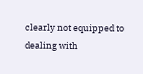clearly not equipped to dealing with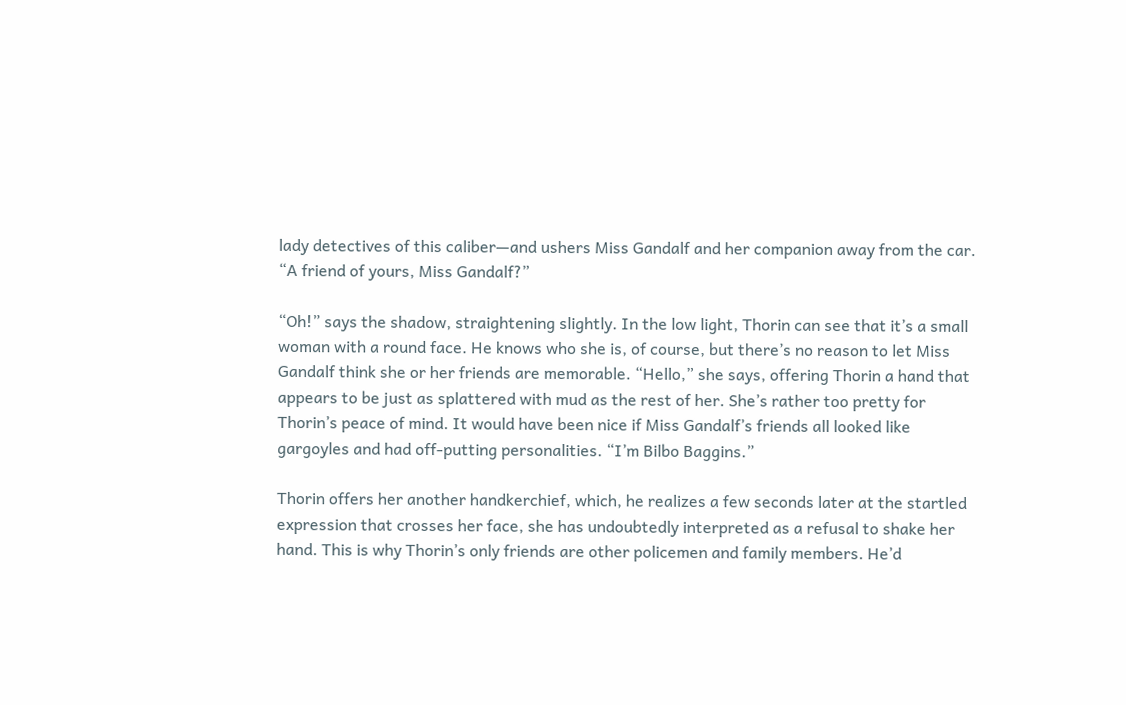lady detectives of this caliber—and ushers Miss Gandalf and her companion away from the car. “A friend of yours, Miss Gandalf?”

“Oh!” says the shadow, straightening slightly. In the low light, Thorin can see that it’s a small woman with a round face. He knows who she is, of course, but there’s no reason to let Miss Gandalf think she or her friends are memorable. “Hello,” she says, offering Thorin a hand that appears to be just as splattered with mud as the rest of her. She’s rather too pretty for Thorin’s peace of mind. It would have been nice if Miss Gandalf’s friends all looked like gargoyles and had off-putting personalities. “I’m Bilbo Baggins.”

Thorin offers her another handkerchief, which, he realizes a few seconds later at the startled expression that crosses her face, she has undoubtedly interpreted as a refusal to shake her hand. This is why Thorin’s only friends are other policemen and family members. He’d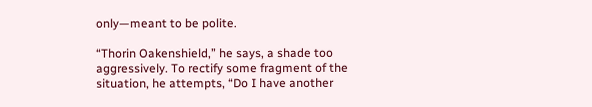only—meant to be polite.

“Thorin Oakenshield,” he says, a shade too aggressively. To rectify some fragment of the situation, he attempts, “Do I have another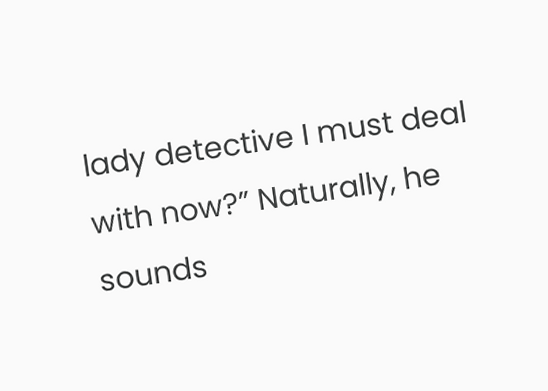lady detective I must deal with now?” Naturally, he sounds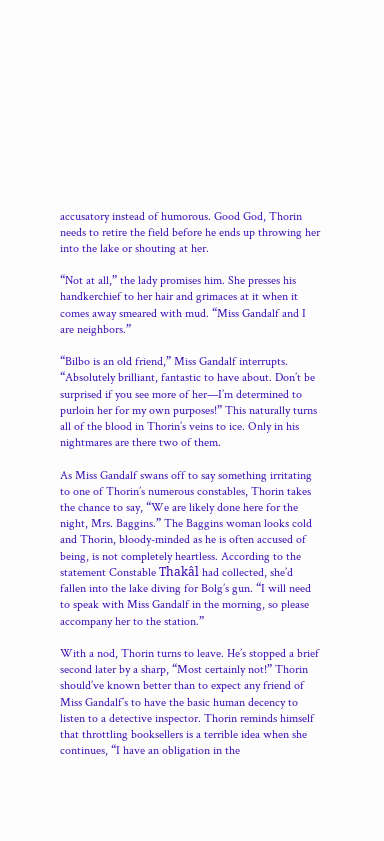accusatory instead of humorous. Good God, Thorin needs to retire the field before he ends up throwing her into the lake or shouting at her.

“Not at all,” the lady promises him. She presses his handkerchief to her hair and grimaces at it when it comes away smeared with mud. “Miss Gandalf and I are neighbors.”

“Bilbo is an old friend,” Miss Gandalf interrupts. “Absolutely brilliant, fantastic to have about. Don’t be surprised if you see more of her—I’m determined to purloin her for my own purposes!” This naturally turns all of the blood in Thorin’s veins to ice. Only in his nightmares are there two of them.

As Miss Gandalf swans off to say something irritating to one of Thorin’s numerous constables, Thorin takes the chance to say, “We are likely done here for the night, Mrs. Baggins.” The Baggins woman looks cold and Thorin, bloody-minded as he is often accused of being, is not completely heartless. According to the statement Constable Thakâl had collected, she’d fallen into the lake diving for Bolg’s gun. “I will need to speak with Miss Gandalf in the morning, so please accompany her to the station.”

With a nod, Thorin turns to leave. He’s stopped a brief second later by a sharp, “Most certainly not!” Thorin should’ve known better than to expect any friend of Miss Gandalf’s to have the basic human decency to listen to a detective inspector. Thorin reminds himself that throttling booksellers is a terrible idea when she continues, “I have an obligation in the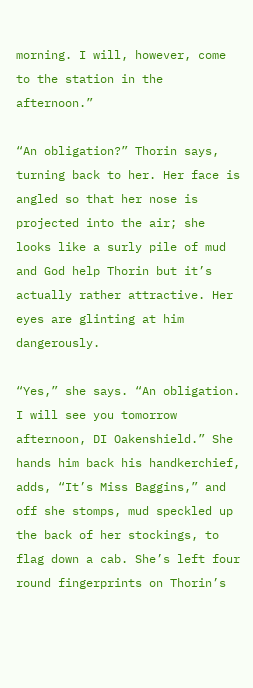morning. I will, however, come to the station in the afternoon.”

“An obligation?” Thorin says, turning back to her. Her face is angled so that her nose is projected into the air; she looks like a surly pile of mud and God help Thorin but it’s actually rather attractive. Her eyes are glinting at him dangerously.

“Yes,” she says. “An obligation. I will see you tomorrow afternoon, DI Oakenshield.” She hands him back his handkerchief, adds, “It’s Miss Baggins,” and off she stomps, mud speckled up the back of her stockings, to flag down a cab. She’s left four round fingerprints on Thorin’s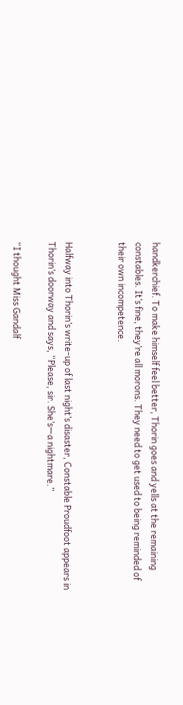handkerchief. To make himself feel better, Thorin goes and yells at the remaining constables. It’s fine, they’re all morons. They need to get used to being reminded of their own incompetence.


Halfway into Thorin’s write-up of last night’s disaster, Constable Proudfoot appears in Thorin’s doorway and says, “Please, sir. She’s—a nightmare.”

“I thought Miss Gandalf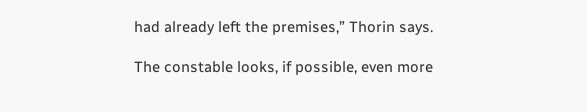had already left the premises,” Thorin says.

The constable looks, if possible, even more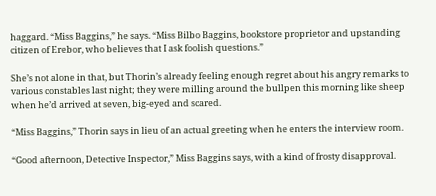haggard. “Miss Baggins,” he says. “Miss Bilbo Baggins, bookstore proprietor and upstanding citizen of Erebor, who believes that I ask foolish questions.”

She’s not alone in that, but Thorin’s already feeling enough regret about his angry remarks to various constables last night; they were milling around the bullpen this morning like sheep when he’d arrived at seven, big-eyed and scared.

“Miss Baggins,” Thorin says in lieu of an actual greeting when he enters the interview room.

“Good afternoon, Detective Inspector,” Miss Baggins says, with a kind of frosty disapproval.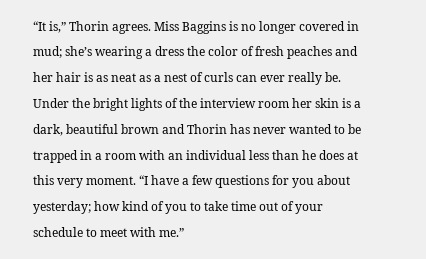“It is,” Thorin agrees. Miss Baggins is no longer covered in mud; she’s wearing a dress the color of fresh peaches and her hair is as neat as a nest of curls can ever really be. Under the bright lights of the interview room her skin is a dark, beautiful brown and Thorin has never wanted to be trapped in a room with an individual less than he does at this very moment. “I have a few questions for you about yesterday; how kind of you to take time out of your schedule to meet with me.”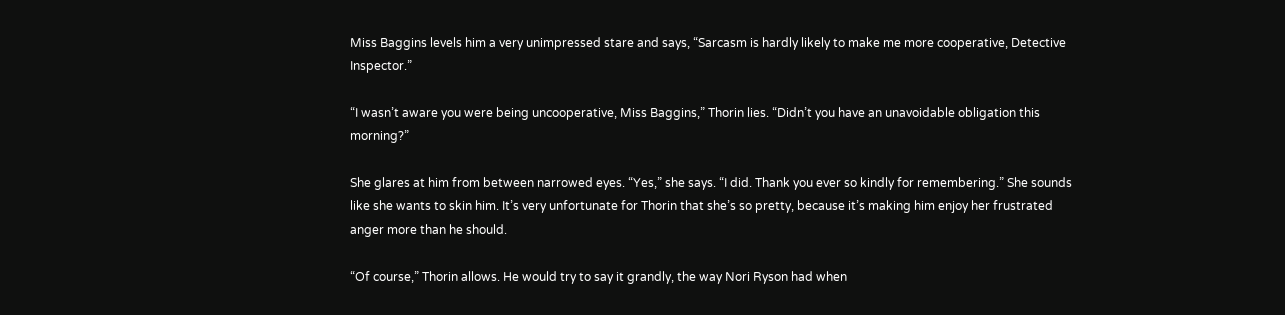Miss Baggins levels him a very unimpressed stare and says, “Sarcasm is hardly likely to make me more cooperative, Detective Inspector.”

“I wasn’t aware you were being uncooperative, Miss Baggins,” Thorin lies. “Didn’t you have an unavoidable obligation this morning?”

She glares at him from between narrowed eyes. “Yes,” she says. “I did. Thank you ever so kindly for remembering.” She sounds like she wants to skin him. It’s very unfortunate for Thorin that she’s so pretty, because it’s making him enjoy her frustrated anger more than he should.

“Of course,” Thorin allows. He would try to say it grandly, the way Nori Ryson had when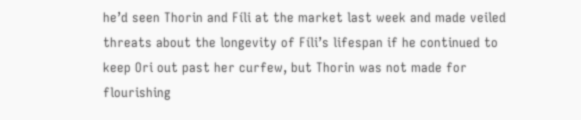he’d seen Thorin and Fíli at the market last week and made veiled threats about the longevity of Fíli’s lifespan if he continued to keep Ori out past her curfew, but Thorin was not made for flourishing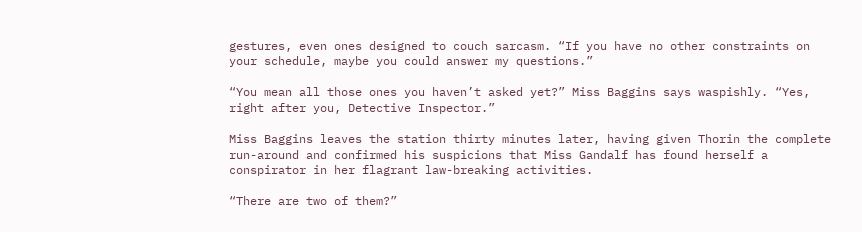gestures, even ones designed to couch sarcasm. “If you have no other constraints on your schedule, maybe you could answer my questions.”

“You mean all those ones you haven’t asked yet?” Miss Baggins says waspishly. “Yes, right after you, Detective Inspector.”

Miss Baggins leaves the station thirty minutes later, having given Thorin the complete run-around and confirmed his suspicions that Miss Gandalf has found herself a conspirator in her flagrant law-breaking activities.

“There are two of them?”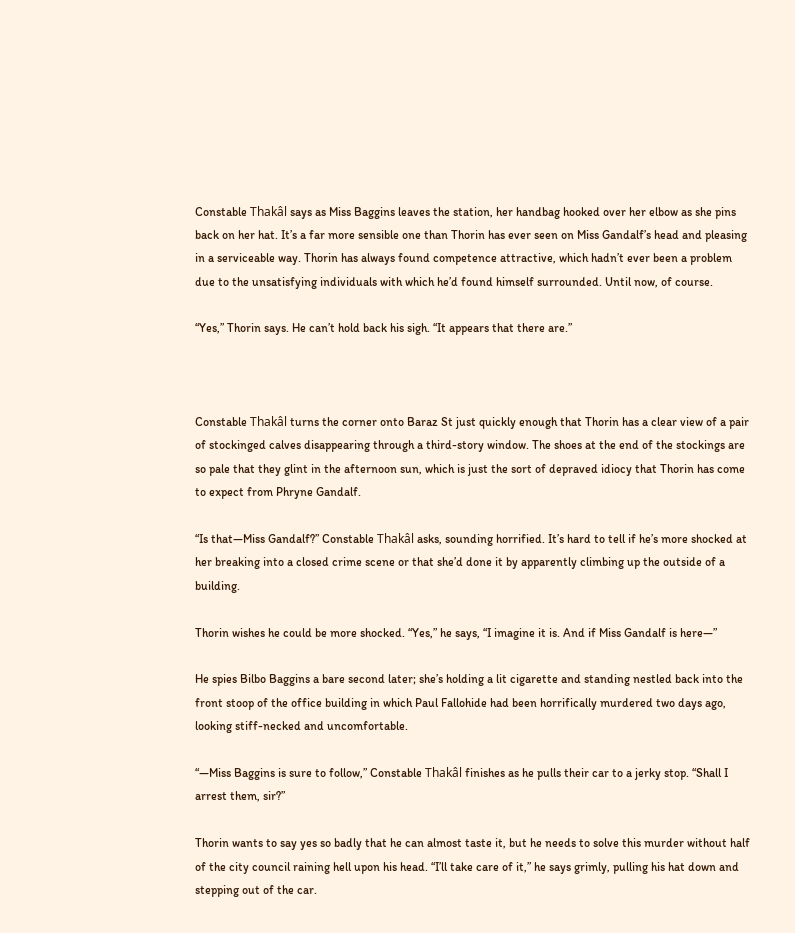Constable Thakâl says as Miss Baggins leaves the station, her handbag hooked over her elbow as she pins back on her hat. It’s a far more sensible one than Thorin has ever seen on Miss Gandalf’s head and pleasing in a serviceable way. Thorin has always found competence attractive, which hadn’t ever been a problem due to the unsatisfying individuals with which he’d found himself surrounded. Until now, of course.

“Yes,” Thorin says. He can’t hold back his sigh. “It appears that there are.”



Constable Thakâl turns the corner onto Baraz St just quickly enough that Thorin has a clear view of a pair of stockinged calves disappearing through a third-story window. The shoes at the end of the stockings are so pale that they glint in the afternoon sun, which is just the sort of depraved idiocy that Thorin has come to expect from Phryne Gandalf.

“Is that—Miss Gandalf?” Constable Thakâl asks, sounding horrified. It’s hard to tell if he’s more shocked at her breaking into a closed crime scene or that she’d done it by apparently climbing up the outside of a building.

Thorin wishes he could be more shocked. “Yes,” he says, “I imagine it is. And if Miss Gandalf is here—”

He spies Bilbo Baggins a bare second later; she’s holding a lit cigarette and standing nestled back into the front stoop of the office building in which Paul Fallohide had been horrifically murdered two days ago, looking stiff-necked and uncomfortable.

“—Miss Baggins is sure to follow,” Constable Thakâl finishes as he pulls their car to a jerky stop. “Shall I arrest them, sir?”

Thorin wants to say yes so badly that he can almost taste it, but he needs to solve this murder without half of the city council raining hell upon his head. “I’ll take care of it,” he says grimly, pulling his hat down and stepping out of the car.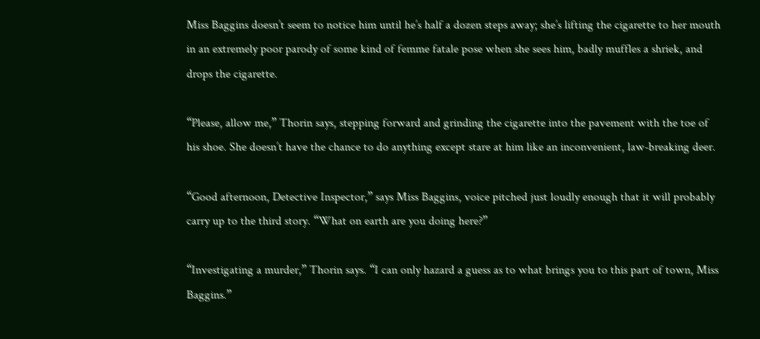Miss Baggins doesn’t seem to notice him until he’s half a dozen steps away; she’s lifting the cigarette to her mouth in an extremely poor parody of some kind of femme fatale pose when she sees him, badly muffles a shriek, and drops the cigarette.

“Please, allow me,” Thorin says, stepping forward and grinding the cigarette into the pavement with the toe of his shoe. She doesn’t have the chance to do anything except stare at him like an inconvenient, law-breaking deer.

“Good afternoon, Detective Inspector,” says Miss Baggins, voice pitched just loudly enough that it will probably carry up to the third story. “What on earth are you doing here?”

“Investigating a murder,” Thorin says. “I can only hazard a guess as to what brings you to this part of town, Miss Baggins.”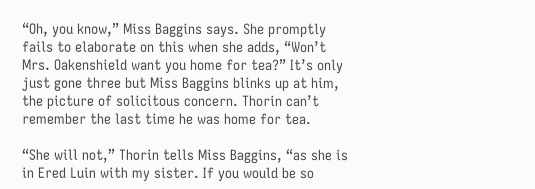“Oh, you know,” Miss Baggins says. She promptly fails to elaborate on this when she adds, “Won’t Mrs. Oakenshield want you home for tea?” It’s only just gone three but Miss Baggins blinks up at him, the picture of solicitous concern. Thorin can’t remember the last time he was home for tea.

“She will not,” Thorin tells Miss Baggins, “as she is in Ered Luin with my sister. If you would be so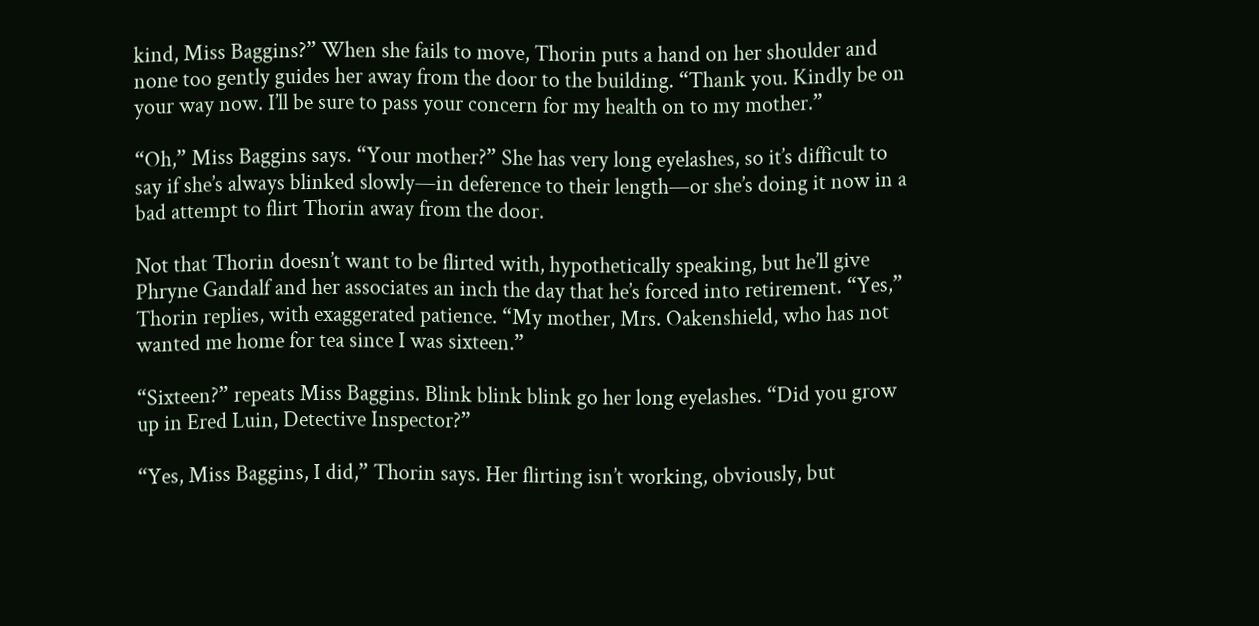kind, Miss Baggins?” When she fails to move, Thorin puts a hand on her shoulder and none too gently guides her away from the door to the building. “Thank you. Kindly be on your way now. I’ll be sure to pass your concern for my health on to my mother.”

“Oh,” Miss Baggins says. “Your mother?” She has very long eyelashes, so it’s difficult to say if she’s always blinked slowly—in deference to their length—or she’s doing it now in a bad attempt to flirt Thorin away from the door.

Not that Thorin doesn’t want to be flirted with, hypothetically speaking, but he’ll give Phryne Gandalf and her associates an inch the day that he’s forced into retirement. “Yes,” Thorin replies, with exaggerated patience. “My mother, Mrs. Oakenshield, who has not wanted me home for tea since I was sixteen.”

“Sixteen?” repeats Miss Baggins. Blink blink blink go her long eyelashes. “Did you grow up in Ered Luin, Detective Inspector?”

“Yes, Miss Baggins, I did,” Thorin says. Her flirting isn’t working, obviously, but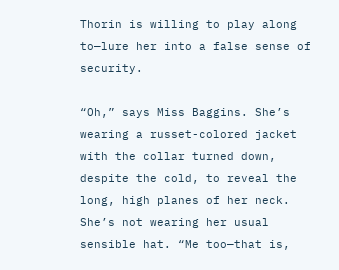Thorin is willing to play along to—lure her into a false sense of security.

“Oh,” says Miss Baggins. She’s wearing a russet-colored jacket with the collar turned down, despite the cold, to reveal the long, high planes of her neck. She’s not wearing her usual sensible hat. “Me too—that is,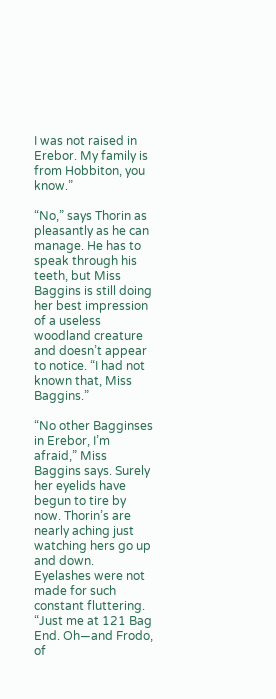I was not raised in Erebor. My family is from Hobbiton, you know.”

“No,” says Thorin as pleasantly as he can manage. He has to speak through his teeth, but Miss Baggins is still doing her best impression of a useless woodland creature and doesn’t appear to notice. “I had not known that, Miss Baggins.”

“No other Bagginses in Erebor, I’m afraid,” Miss Baggins says. Surely her eyelids have begun to tire by now. Thorin’s are nearly aching just watching hers go up and down. Eyelashes were not made for such constant fluttering. “Just me at 121 Bag End. Oh—and Frodo, of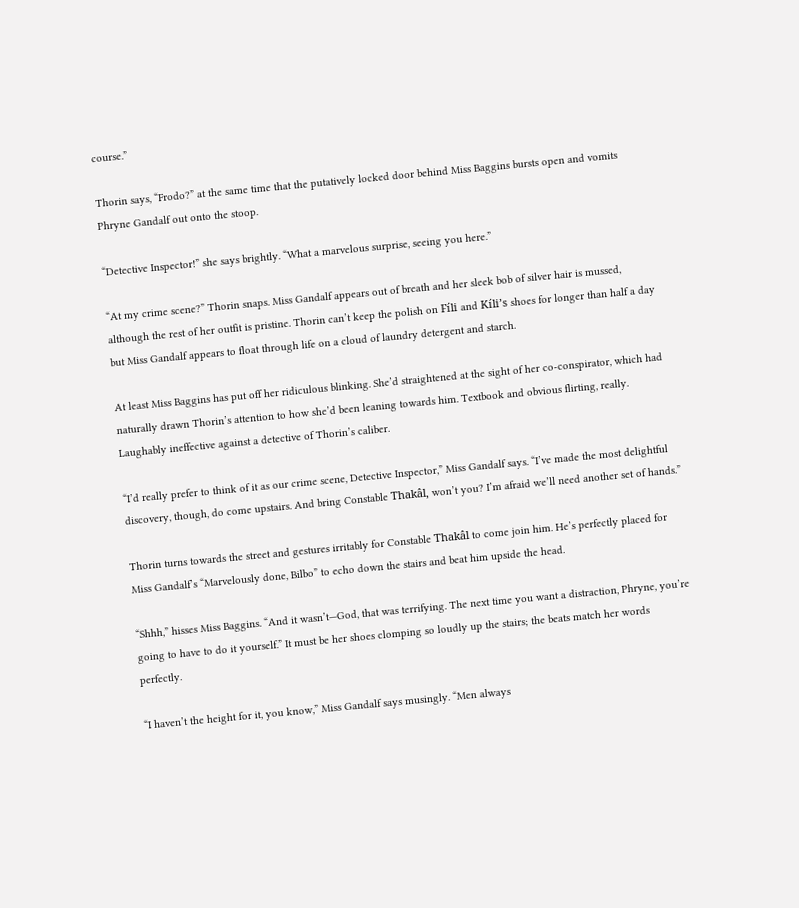course.”

Thorin says, “Frodo?” at the same time that the putatively locked door behind Miss Baggins bursts open and vomits Phryne Gandalf out onto the stoop.

“Detective Inspector!” she says brightly. “What a marvelous surprise, seeing you here.”

“At my crime scene?” Thorin snaps. Miss Gandalf appears out of breath and her sleek bob of silver hair is mussed, although the rest of her outfit is pristine. Thorin can’t keep the polish on Fíli and Kíli’s shoes for longer than half a day but Miss Gandalf appears to float through life on a cloud of laundry detergent and starch.

At least Miss Baggins has put off her ridiculous blinking. She’d straightened at the sight of her co-conspirator, which had naturally drawn Thorin’s attention to how she’d been leaning towards him. Textbook and obvious flirting, really. Laughably ineffective against a detective of Thorin’s caliber.

“I’d really prefer to think of it as our crime scene, Detective Inspector,” Miss Gandalf says. “I’ve made the most delightful discovery, though, do come upstairs. And bring Constable Thakâl, won’t you? I’m afraid we’ll need another set of hands.”

Thorin turns towards the street and gestures irritably for Constable Thakâl to come join him. He’s perfectly placed for Miss Gandalf’s “Marvelously done, Bilbo” to echo down the stairs and beat him upside the head.

“Shhh,” hisses Miss Baggins. “And it wasn’t—God, that was terrifying. The next time you want a distraction, Phryne, you’re going to have to do it yourself.” It must be her shoes clomping so loudly up the stairs; the beats match her words perfectly.

“I haven’t the height for it, you know,” Miss Gandalf says musingly. “Men always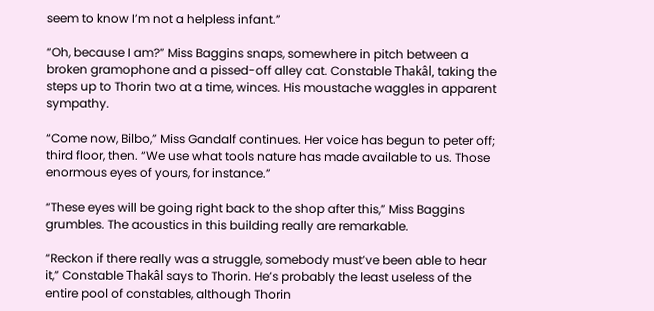seem to know I’m not a helpless infant.”

“Oh, because I am?” Miss Baggins snaps, somewhere in pitch between a broken gramophone and a pissed-off alley cat. Constable Thakâl, taking the steps up to Thorin two at a time, winces. His moustache waggles in apparent sympathy.

“Come now, Bilbo,” Miss Gandalf continues. Her voice has begun to peter off; third floor, then. “We use what tools nature has made available to us. Those enormous eyes of yours, for instance.”

“These eyes will be going right back to the shop after this,” Miss Baggins grumbles. The acoustics in this building really are remarkable.

“Reckon if there really was a struggle, somebody must’ve been able to hear it,” Constable Thakâl says to Thorin. He’s probably the least useless of the entire pool of constables, although Thorin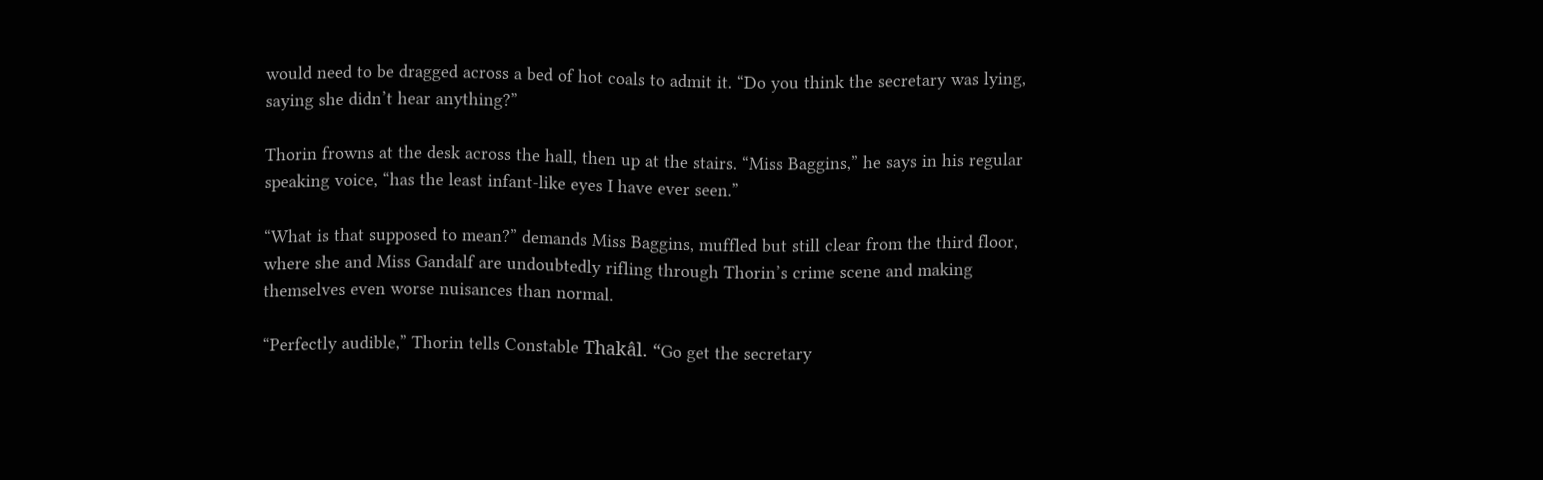would need to be dragged across a bed of hot coals to admit it. “Do you think the secretary was lying, saying she didn’t hear anything?”

Thorin frowns at the desk across the hall, then up at the stairs. “Miss Baggins,” he says in his regular speaking voice, “has the least infant-like eyes I have ever seen.”

“What is that supposed to mean?” demands Miss Baggins, muffled but still clear from the third floor, where she and Miss Gandalf are undoubtedly rifling through Thorin’s crime scene and making themselves even worse nuisances than normal.

“Perfectly audible,” Thorin tells Constable Thakâl. “Go get the secretary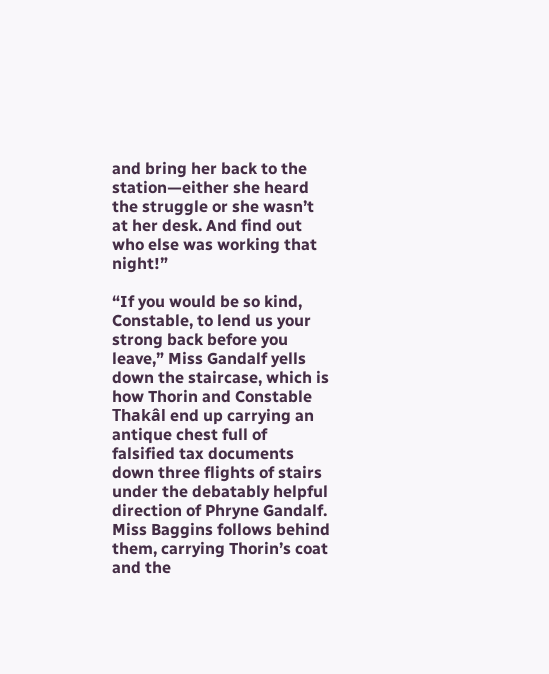and bring her back to the station—either she heard the struggle or she wasn’t at her desk. And find out who else was working that night!”

“If you would be so kind, Constable, to lend us your strong back before you leave,” Miss Gandalf yells down the staircase, which is how Thorin and Constable Thakâl end up carrying an antique chest full of falsified tax documents down three flights of stairs under the debatably helpful direction of Phryne Gandalf. Miss Baggins follows behind them, carrying Thorin’s coat and the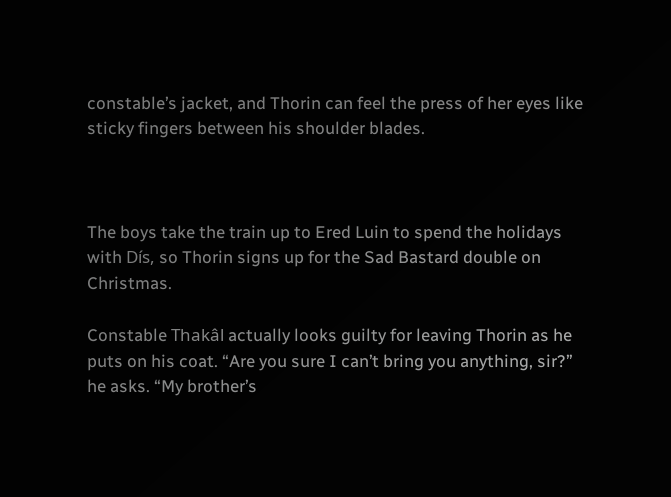constable’s jacket, and Thorin can feel the press of her eyes like sticky fingers between his shoulder blades.



The boys take the train up to Ered Luin to spend the holidays with Dís, so Thorin signs up for the Sad Bastard double on Christmas.

Constable Thakâl actually looks guilty for leaving Thorin as he puts on his coat. “Are you sure I can’t bring you anything, sir?” he asks. “My brother’s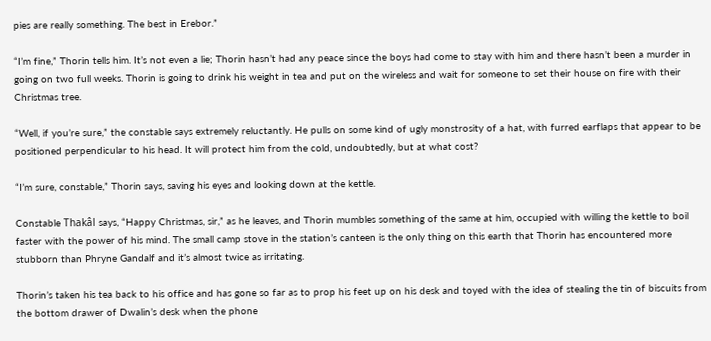pies are really something. The best in Erebor.”

“I’m fine,” Thorin tells him. It’s not even a lie; Thorin hasn’t had any peace since the boys had come to stay with him and there hasn’t been a murder in going on two full weeks. Thorin is going to drink his weight in tea and put on the wireless and wait for someone to set their house on fire with their Christmas tree.

“Well, if you’re sure,” the constable says extremely reluctantly. He pulls on some kind of ugly monstrosity of a hat, with furred earflaps that appear to be positioned perpendicular to his head. It will protect him from the cold, undoubtedly, but at what cost?

“I’m sure, constable,” Thorin says, saving his eyes and looking down at the kettle.

Constable Thakâl says, “Happy Christmas, sir,” as he leaves, and Thorin mumbles something of the same at him, occupied with willing the kettle to boil faster with the power of his mind. The small camp stove in the station’s canteen is the only thing on this earth that Thorin has encountered more stubborn than Phryne Gandalf and it’s almost twice as irritating.

Thorin’s taken his tea back to his office and has gone so far as to prop his feet up on his desk and toyed with the idea of stealing the tin of biscuits from the bottom drawer of Dwalin’s desk when the phone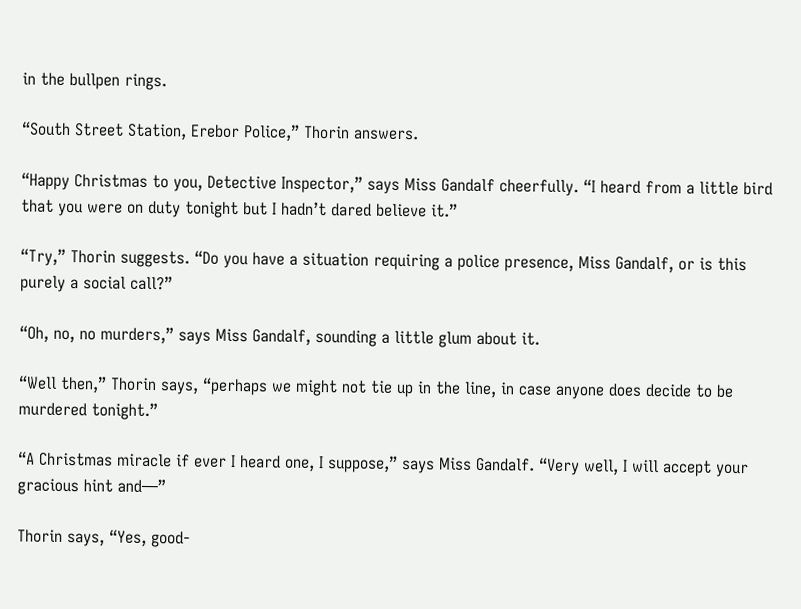in the bullpen rings.

“South Street Station, Erebor Police,” Thorin answers.

“Happy Christmas to you, Detective Inspector,” says Miss Gandalf cheerfully. “I heard from a little bird that you were on duty tonight but I hadn’t dared believe it.”

“Try,” Thorin suggests. “Do you have a situation requiring a police presence, Miss Gandalf, or is this purely a social call?”

“Oh, no, no murders,” says Miss Gandalf, sounding a little glum about it.

“Well then,” Thorin says, “perhaps we might not tie up in the line, in case anyone does decide to be murdered tonight.”

“A Christmas miracle if ever I heard one, I suppose,” says Miss Gandalf. “Very well, I will accept your gracious hint and—”

Thorin says, “Yes, good-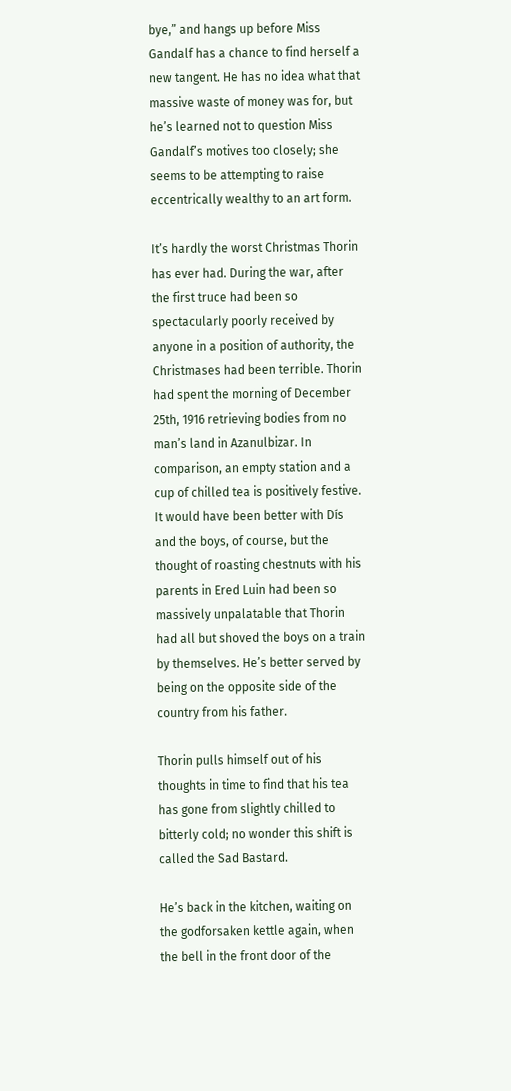bye,” and hangs up before Miss Gandalf has a chance to find herself a new tangent. He has no idea what that massive waste of money was for, but he’s learned not to question Miss Gandalf’s motives too closely; she seems to be attempting to raise eccentrically wealthy to an art form.

It’s hardly the worst Christmas Thorin has ever had. During the war, after the first truce had been so spectacularly poorly received by anyone in a position of authority, the Christmases had been terrible. Thorin had spent the morning of December 25th, 1916 retrieving bodies from no man’s land in Azanulbizar. In comparison, an empty station and a cup of chilled tea is positively festive. It would have been better with Dís and the boys, of course, but the thought of roasting chestnuts with his parents in Ered Luin had been so massively unpalatable that Thorin had all but shoved the boys on a train by themselves. He’s better served by being on the opposite side of the country from his father.

Thorin pulls himself out of his thoughts in time to find that his tea has gone from slightly chilled to bitterly cold; no wonder this shift is called the Sad Bastard.

He’s back in the kitchen, waiting on the godforsaken kettle again, when the bell in the front door of the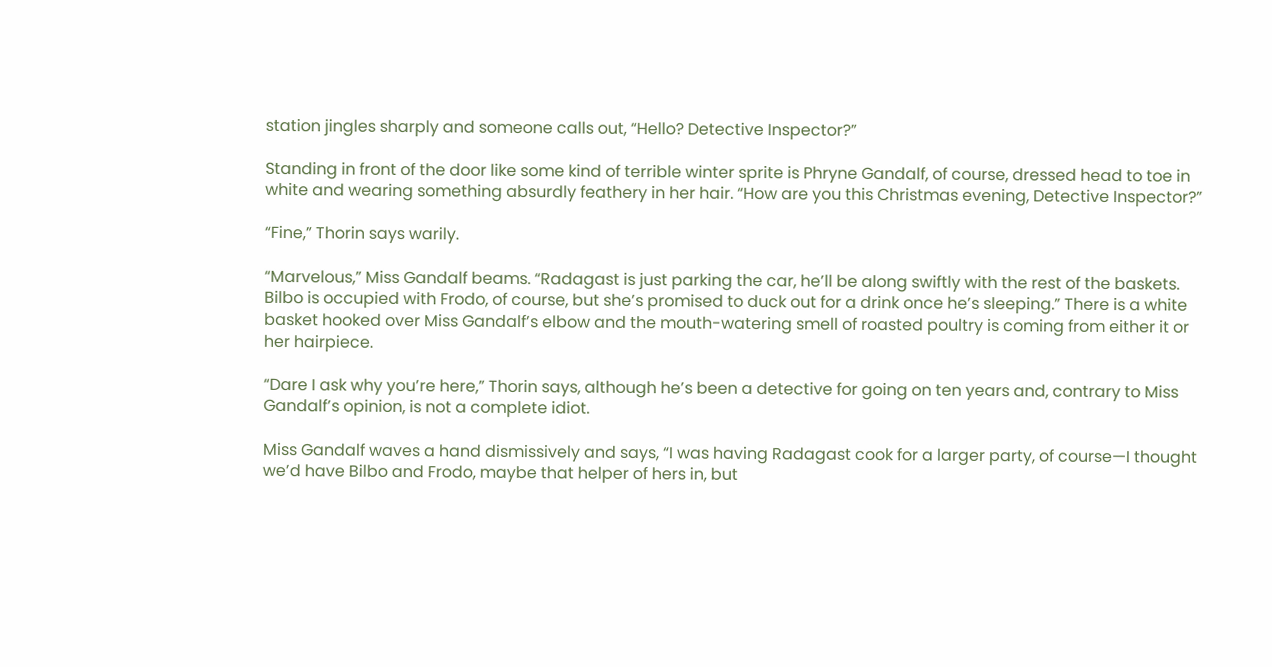station jingles sharply and someone calls out, “Hello? Detective Inspector?”

Standing in front of the door like some kind of terrible winter sprite is Phryne Gandalf, of course, dressed head to toe in white and wearing something absurdly feathery in her hair. “How are you this Christmas evening, Detective Inspector?”

“Fine,” Thorin says warily.

“Marvelous,” Miss Gandalf beams. “Radagast is just parking the car, he’ll be along swiftly with the rest of the baskets. Bilbo is occupied with Frodo, of course, but she’s promised to duck out for a drink once he’s sleeping.” There is a white basket hooked over Miss Gandalf’s elbow and the mouth-watering smell of roasted poultry is coming from either it or her hairpiece.

“Dare I ask why you’re here,” Thorin says, although he’s been a detective for going on ten years and, contrary to Miss Gandalf’s opinion, is not a complete idiot.

Miss Gandalf waves a hand dismissively and says, “I was having Radagast cook for a larger party, of course—I thought we’d have Bilbo and Frodo, maybe that helper of hers in, but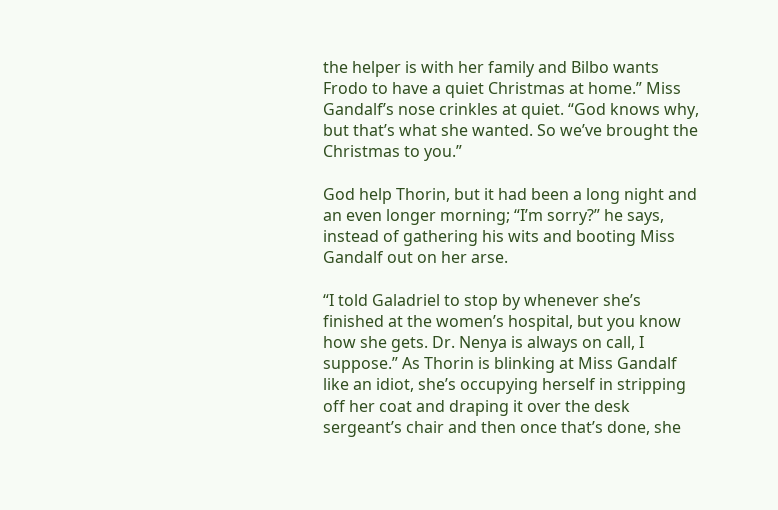the helper is with her family and Bilbo wants Frodo to have a quiet Christmas at home.” Miss Gandalf’s nose crinkles at quiet. “God knows why, but that’s what she wanted. So we’ve brought the Christmas to you.”

God help Thorin, but it had been a long night and an even longer morning; “I’m sorry?” he says, instead of gathering his wits and booting Miss Gandalf out on her arse.

“I told Galadriel to stop by whenever she’s finished at the women’s hospital, but you know how she gets. Dr. Nenya is always on call, I suppose.” As Thorin is blinking at Miss Gandalf like an idiot, she’s occupying herself in stripping off her coat and draping it over the desk sergeant’s chair and then once that’s done, she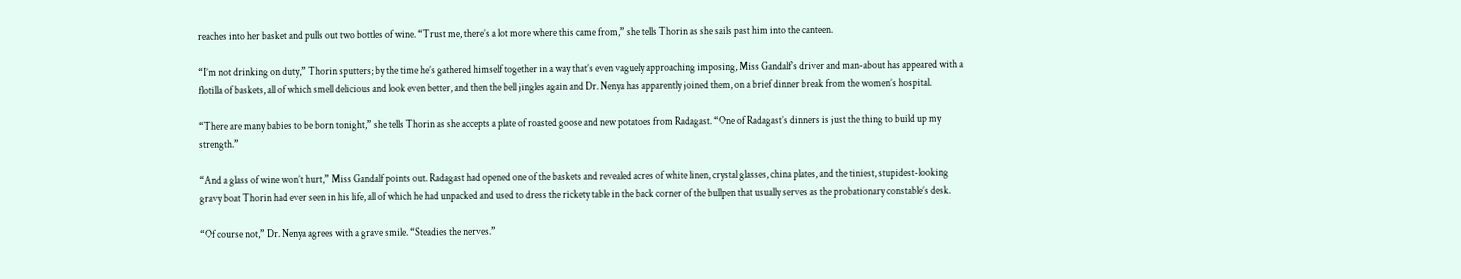reaches into her basket and pulls out two bottles of wine. “Trust me, there’s a lot more where this came from,” she tells Thorin as she sails past him into the canteen.

“I’m not drinking on duty,” Thorin sputters; by the time he’s gathered himself together in a way that’s even vaguely approaching imposing, Miss Gandalf’s driver and man-about has appeared with a flotilla of baskets, all of which smell delicious and look even better, and then the bell jingles again and Dr. Nenya has apparently joined them, on a brief dinner break from the women’s hospital.

“There are many babies to be born tonight,” she tells Thorin as she accepts a plate of roasted goose and new potatoes from Radagast. “One of Radagast’s dinners is just the thing to build up my strength.”

“And a glass of wine won’t hurt,” Miss Gandalf points out. Radagast had opened one of the baskets and revealed acres of white linen, crystal glasses, china plates, and the tiniest, stupidest-looking gravy boat Thorin had ever seen in his life, all of which he had unpacked and used to dress the rickety table in the back corner of the bullpen that usually serves as the probationary constable’s desk.

“Of course not,” Dr. Nenya agrees with a grave smile. “Steadies the nerves.”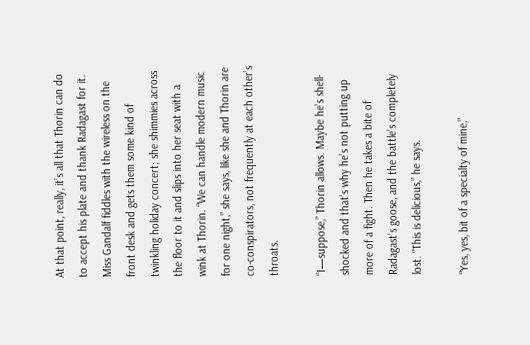At that point, really, it’s all that Thorin can do to accept his plate and thank Radagast for it. Miss Gandalf fiddles with the wireless on the front desk and gets them some kind of twinkling holiday concert; she shimmies across the floor to it and slips into her seat with a wink at Thorin. “We can handle modern music for one night,” she says, like she and Thorin are co-conspirators, not frequently at each other’s throats.

“I—suppose,” Thorin allows. Maybe he’s shell-shocked and that’s why he’s not putting up more of a fight. Then he takes a bite of Radagast’s goose, and the battle’s completely lost. “This is delicious,” he says.

“Yes, yes, bit of a specialty of mine,”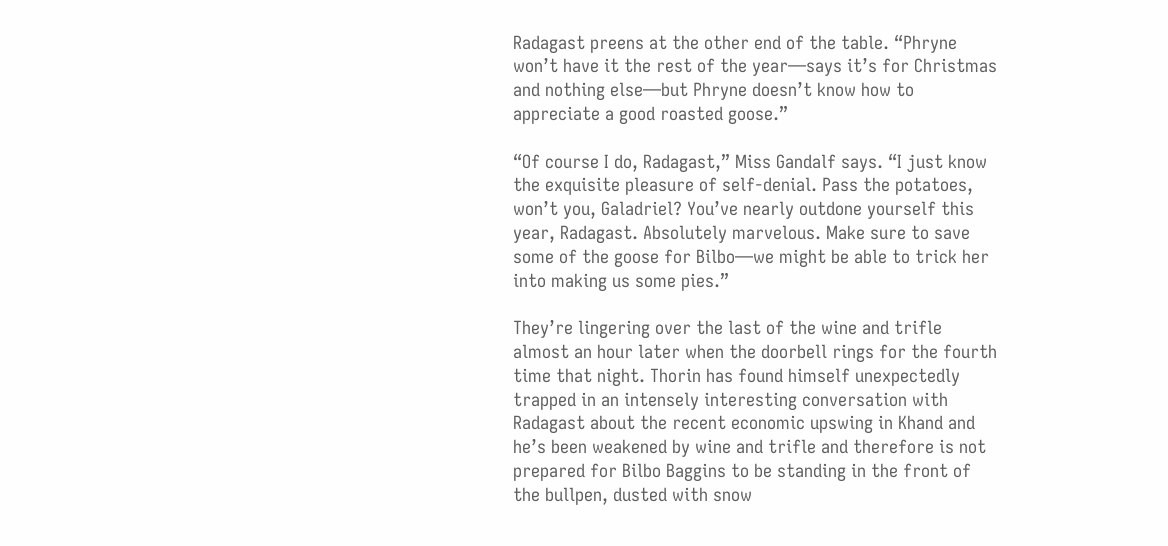Radagast preens at the other end of the table. “Phryne won’t have it the rest of the year—says it’s for Christmas and nothing else—but Phryne doesn’t know how to appreciate a good roasted goose.”

“Of course I do, Radagast,” Miss Gandalf says. “I just know the exquisite pleasure of self-denial. Pass the potatoes, won’t you, Galadriel? You’ve nearly outdone yourself this year, Radagast. Absolutely marvelous. Make sure to save some of the goose for Bilbo—we might be able to trick her into making us some pies.”

They’re lingering over the last of the wine and trifle almost an hour later when the doorbell rings for the fourth time that night. Thorin has found himself unexpectedly trapped in an intensely interesting conversation with Radagast about the recent economic upswing in Khand and he’s been weakened by wine and trifle and therefore is not prepared for Bilbo Baggins to be standing in the front of the bullpen, dusted with snow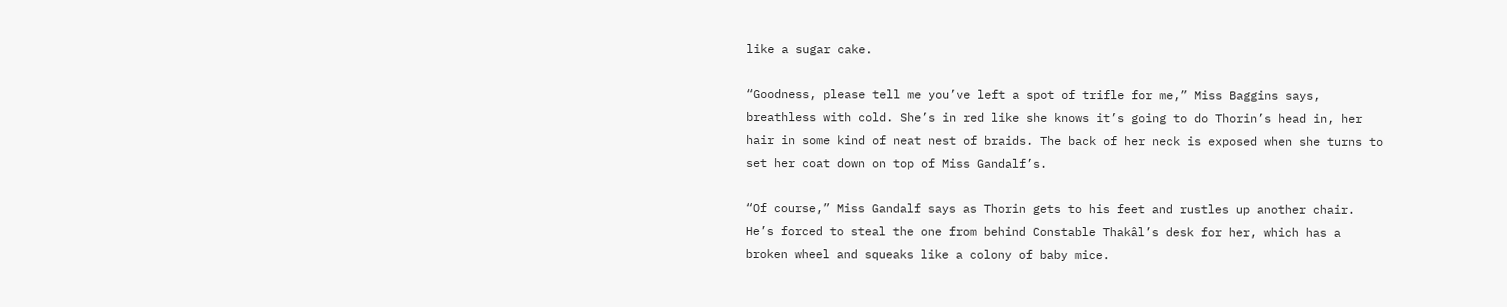like a sugar cake.

“Goodness, please tell me you’ve left a spot of trifle for me,” Miss Baggins says, breathless with cold. She’s in red like she knows it’s going to do Thorin’s head in, her hair in some kind of neat nest of braids. The back of her neck is exposed when she turns to set her coat down on top of Miss Gandalf’s.

“Of course,” Miss Gandalf says as Thorin gets to his feet and rustles up another chair. He’s forced to steal the one from behind Constable Thakâl’s desk for her, which has a broken wheel and squeaks like a colony of baby mice.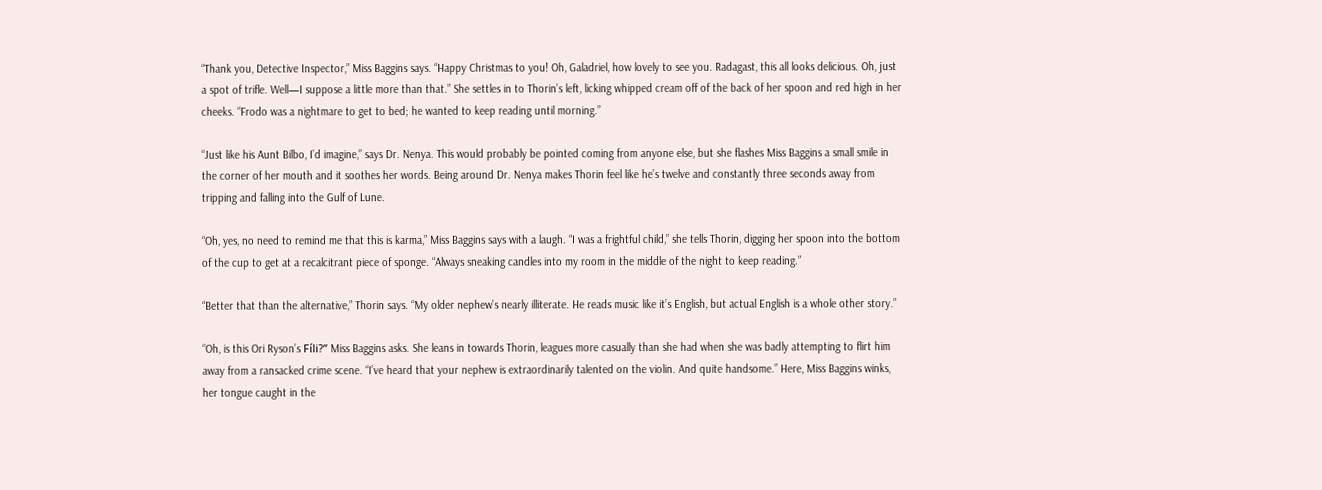“Thank you, Detective Inspector,” Miss Baggins says. “Happy Christmas to you! Oh, Galadriel, how lovely to see you. Radagast, this all looks delicious. Oh, just a spot of trifle. Well—I suppose a little more than that.” She settles in to Thorin’s left, licking whipped cream off of the back of her spoon and red high in her cheeks. “Frodo was a nightmare to get to bed; he wanted to keep reading until morning.”

“Just like his Aunt Bilbo, I’d imagine,” says Dr. Nenya. This would probably be pointed coming from anyone else, but she flashes Miss Baggins a small smile in the corner of her mouth and it soothes her words. Being around Dr. Nenya makes Thorin feel like he’s twelve and constantly three seconds away from tripping and falling into the Gulf of Lune.

“Oh, yes, no need to remind me that this is karma,” Miss Baggins says with a laugh. “I was a frightful child,” she tells Thorin, digging her spoon into the bottom of the cup to get at a recalcitrant piece of sponge. “Always sneaking candles into my room in the middle of the night to keep reading.”

“Better that than the alternative,” Thorin says. “My older nephew’s nearly illiterate. He reads music like it’s English, but actual English is a whole other story.”

“Oh, is this Ori Ryson’s Fíli?” Miss Baggins asks. She leans in towards Thorin, leagues more casually than she had when she was badly attempting to flirt him away from a ransacked crime scene. “I’ve heard that your nephew is extraordinarily talented on the violin. And quite handsome.” Here, Miss Baggins winks, her tongue caught in the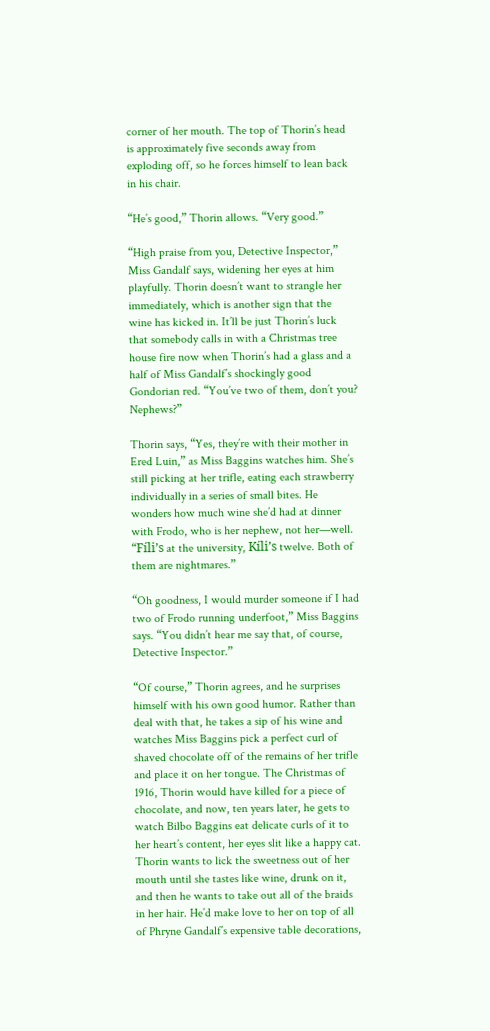corner of her mouth. The top of Thorin’s head is approximately five seconds away from exploding off, so he forces himself to lean back in his chair.

“He’s good,” Thorin allows. “Very good.”

“High praise from you, Detective Inspector,” Miss Gandalf says, widening her eyes at him playfully. Thorin doesn’t want to strangle her immediately, which is another sign that the wine has kicked in. It’ll be just Thorin’s luck that somebody calls in with a Christmas tree house fire now when Thorin’s had a glass and a half of Miss Gandalf’s shockingly good Gondorian red. “You’ve two of them, don’t you? Nephews?”

Thorin says, “Yes, they’re with their mother in Ered Luin,” as Miss Baggins watches him. She’s still picking at her trifle, eating each strawberry individually in a series of small bites. He wonders how much wine she’d had at dinner with Frodo, who is her nephew, not her—well. “Fíli’s at the university, Kíli’s twelve. Both of them are nightmares.”

“Oh goodness, I would murder someone if I had two of Frodo running underfoot,” Miss Baggins says. “You didn’t hear me say that, of course, Detective Inspector.”

“Of course,” Thorin agrees, and he surprises himself with his own good humor. Rather than deal with that, he takes a sip of his wine and watches Miss Baggins pick a perfect curl of shaved chocolate off of the remains of her trifle and place it on her tongue. The Christmas of 1916, Thorin would have killed for a piece of chocolate, and now, ten years later, he gets to watch Bilbo Baggins eat delicate curls of it to her heart’s content, her eyes slit like a happy cat. Thorin wants to lick the sweetness out of her mouth until she tastes like wine, drunk on it, and then he wants to take out all of the braids in her hair. He’d make love to her on top of all of Phryne Gandalf’s expensive table decorations,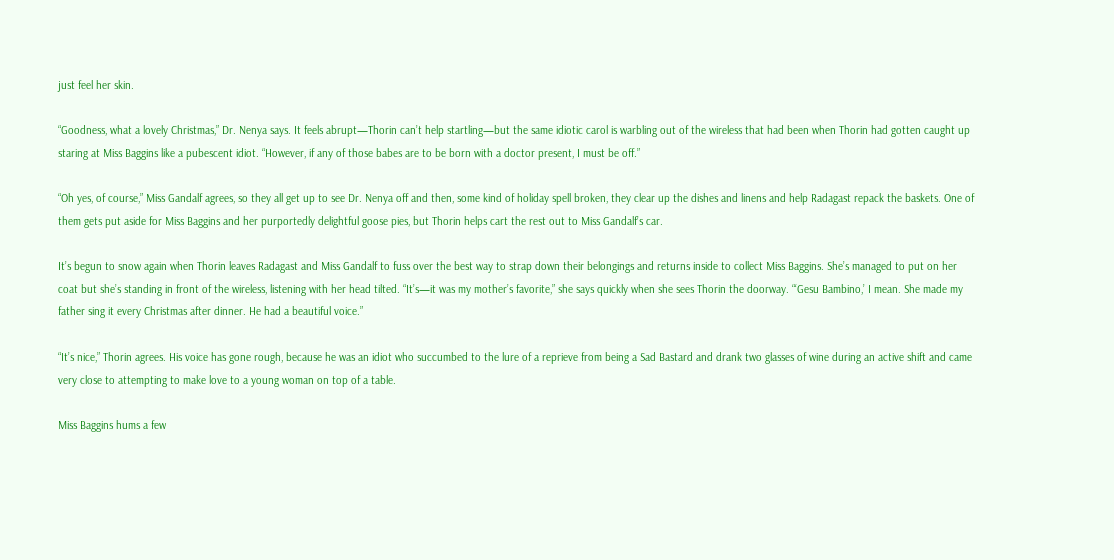just feel her skin.

“Goodness, what a lovely Christmas,” Dr. Nenya says. It feels abrupt—Thorin can’t help startling—but the same idiotic carol is warbling out of the wireless that had been when Thorin had gotten caught up staring at Miss Baggins like a pubescent idiot. “However, if any of those babes are to be born with a doctor present, I must be off.”

“Oh yes, of course,” Miss Gandalf agrees, so they all get up to see Dr. Nenya off and then, some kind of holiday spell broken, they clear up the dishes and linens and help Radagast repack the baskets. One of them gets put aside for Miss Baggins and her purportedly delightful goose pies, but Thorin helps cart the rest out to Miss Gandalf’s car.

It’s begun to snow again when Thorin leaves Radagast and Miss Gandalf to fuss over the best way to strap down their belongings and returns inside to collect Miss Baggins. She’s managed to put on her coat but she’s standing in front of the wireless, listening with her head tilted. “It’s—it was my mother’s favorite,” she says quickly when she sees Thorin the doorway. “‘Gesu Bambino,’ I mean. She made my father sing it every Christmas after dinner. He had a beautiful voice.”

“It’s nice,” Thorin agrees. His voice has gone rough, because he was an idiot who succumbed to the lure of a reprieve from being a Sad Bastard and drank two glasses of wine during an active shift and came very close to attempting to make love to a young woman on top of a table.

Miss Baggins hums a few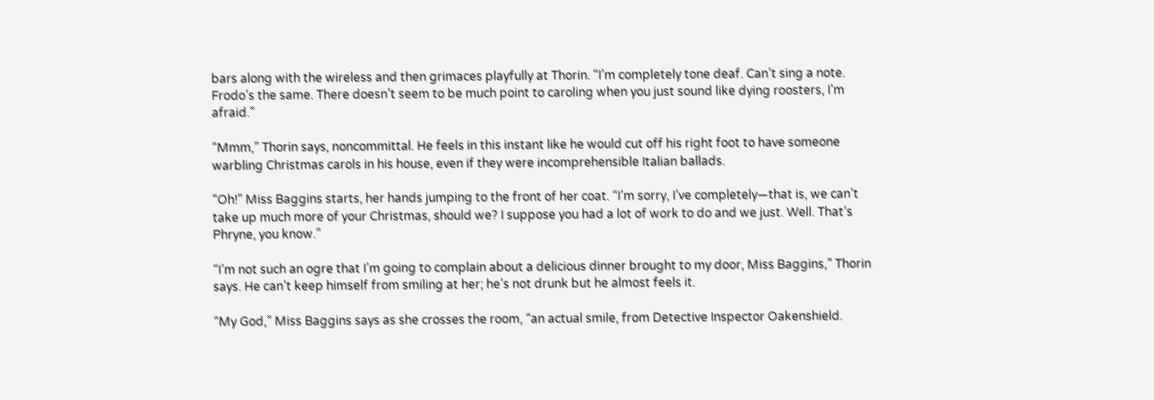bars along with the wireless and then grimaces playfully at Thorin. “I’m completely tone deaf. Can’t sing a note. Frodo’s the same. There doesn’t seem to be much point to caroling when you just sound like dying roosters, I’m afraid.”

“Mmm,” Thorin says, noncommittal. He feels in this instant like he would cut off his right foot to have someone warbling Christmas carols in his house, even if they were incomprehensible Italian ballads.

“Oh!” Miss Baggins starts, her hands jumping to the front of her coat. “I’m sorry, I’ve completely—that is, we can’t take up much more of your Christmas, should we? I suppose you had a lot of work to do and we just. Well. That’s Phryne, you know.”

“I’m not such an ogre that I’m going to complain about a delicious dinner brought to my door, Miss Baggins,” Thorin says. He can’t keep himself from smiling at her; he’s not drunk but he almost feels it.

“My God,” Miss Baggins says as she crosses the room, “an actual smile, from Detective Inspector Oakenshield.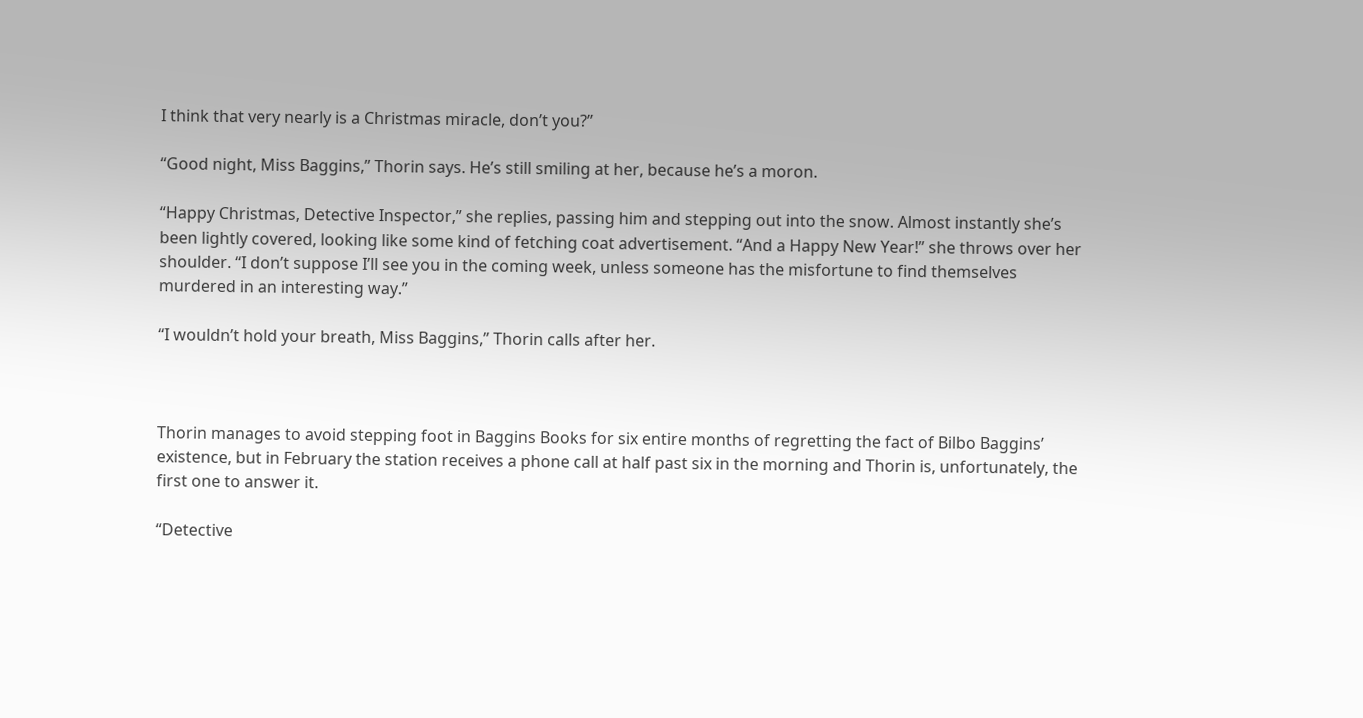I think that very nearly is a Christmas miracle, don’t you?”

“Good night, Miss Baggins,” Thorin says. He’s still smiling at her, because he’s a moron.

“Happy Christmas, Detective Inspector,” she replies, passing him and stepping out into the snow. Almost instantly she’s been lightly covered, looking like some kind of fetching coat advertisement. “And a Happy New Year!” she throws over her shoulder. “I don’t suppose I’ll see you in the coming week, unless someone has the misfortune to find themselves murdered in an interesting way.”

“I wouldn’t hold your breath, Miss Baggins,” Thorin calls after her.



Thorin manages to avoid stepping foot in Baggins Books for six entire months of regretting the fact of Bilbo Baggins’ existence, but in February the station receives a phone call at half past six in the morning and Thorin is, unfortunately, the first one to answer it.

“Detective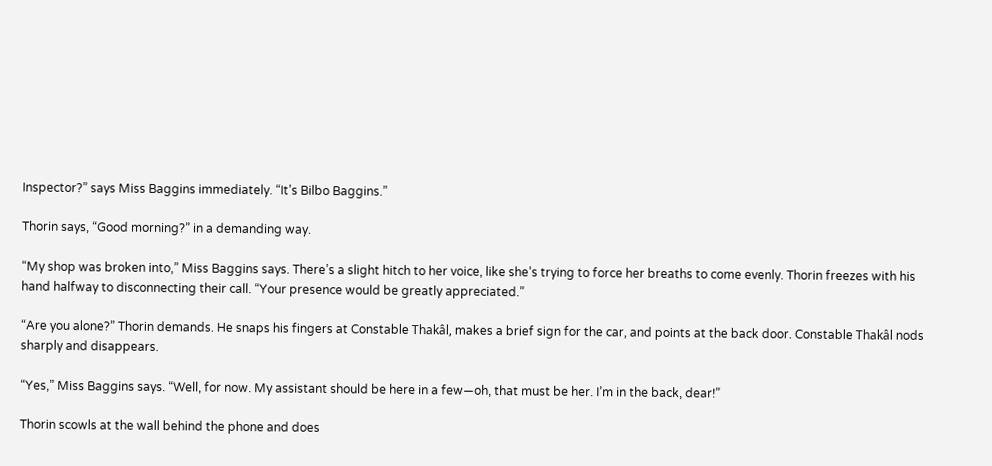Inspector?” says Miss Baggins immediately. “It’s Bilbo Baggins.”

Thorin says, “Good morning?” in a demanding way.

“My shop was broken into,” Miss Baggins says. There’s a slight hitch to her voice, like she’s trying to force her breaths to come evenly. Thorin freezes with his hand halfway to disconnecting their call. “Your presence would be greatly appreciated.”

“Are you alone?” Thorin demands. He snaps his fingers at Constable Thakâl, makes a brief sign for the car, and points at the back door. Constable Thakâl nods sharply and disappears.

“Yes,” Miss Baggins says. “Well, for now. My assistant should be here in a few—oh, that must be her. I’m in the back, dear!”

Thorin scowls at the wall behind the phone and does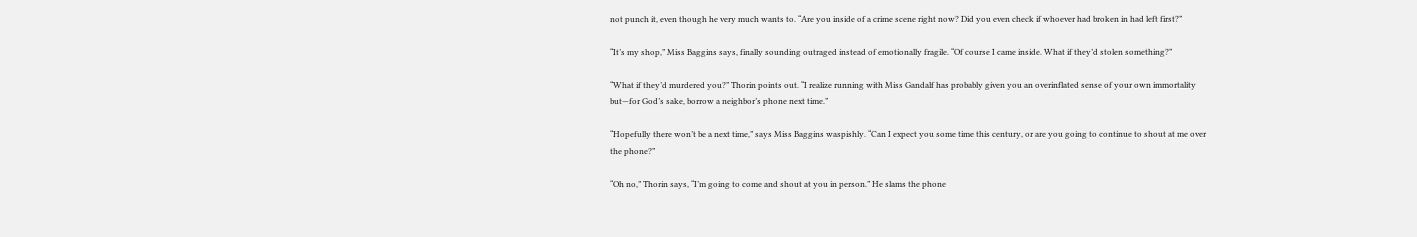not punch it, even though he very much wants to. “Are you inside of a crime scene right now? Did you even check if whoever had broken in had left first?”

“It’s my shop,” Miss Baggins says, finally sounding outraged instead of emotionally fragile. “Of course I came inside. What if they’d stolen something?”

“What if they’d murdered you?” Thorin points out. “I realize running with Miss Gandalf has probably given you an overinflated sense of your own immortality but—for God’s sake, borrow a neighbor’s phone next time.”

“Hopefully there won’t be a next time,” says Miss Baggins waspishly. “Can I expect you some time this century, or are you going to continue to shout at me over the phone?”

“Oh no,” Thorin says, “I’m going to come and shout at you in person.” He slams the phone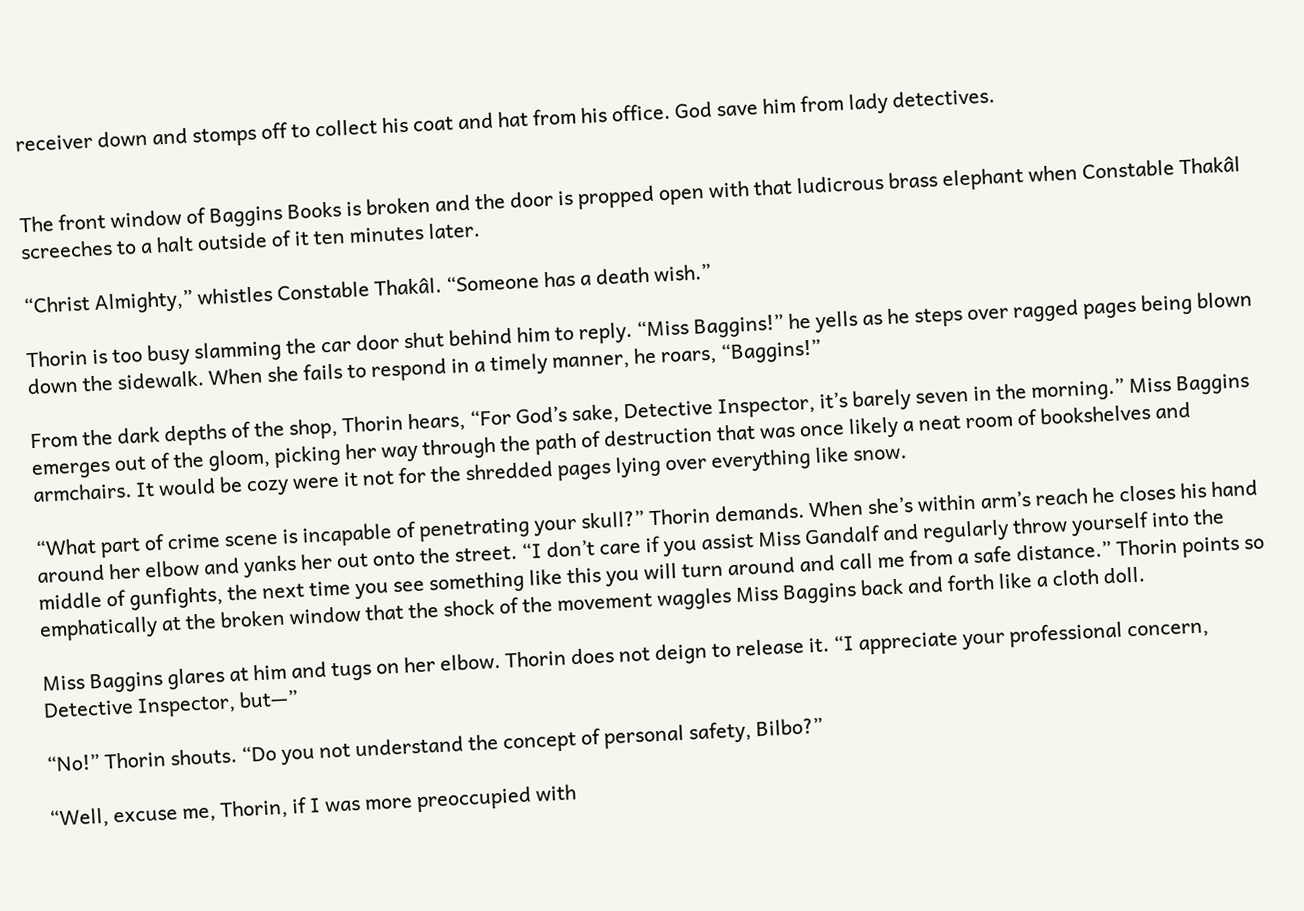receiver down and stomps off to collect his coat and hat from his office. God save him from lady detectives.


The front window of Baggins Books is broken and the door is propped open with that ludicrous brass elephant when Constable Thakâl screeches to a halt outside of it ten minutes later.

“Christ Almighty,” whistles Constable Thakâl. “Someone has a death wish.”

Thorin is too busy slamming the car door shut behind him to reply. “Miss Baggins!” he yells as he steps over ragged pages being blown down the sidewalk. When she fails to respond in a timely manner, he roars, “Baggins!”

From the dark depths of the shop, Thorin hears, “For God’s sake, Detective Inspector, it’s barely seven in the morning.” Miss Baggins emerges out of the gloom, picking her way through the path of destruction that was once likely a neat room of bookshelves and armchairs. It would be cozy were it not for the shredded pages lying over everything like snow.

“What part of crime scene is incapable of penetrating your skull?” Thorin demands. When she’s within arm’s reach he closes his hand around her elbow and yanks her out onto the street. “I don’t care if you assist Miss Gandalf and regularly throw yourself into the middle of gunfights, the next time you see something like this you will turn around and call me from a safe distance.” Thorin points so emphatically at the broken window that the shock of the movement waggles Miss Baggins back and forth like a cloth doll.

Miss Baggins glares at him and tugs on her elbow. Thorin does not deign to release it. “I appreciate your professional concern, Detective Inspector, but—”

“No!” Thorin shouts. “Do you not understand the concept of personal safety, Bilbo?”

“Well, excuse me, Thorin, if I was more preoccupied with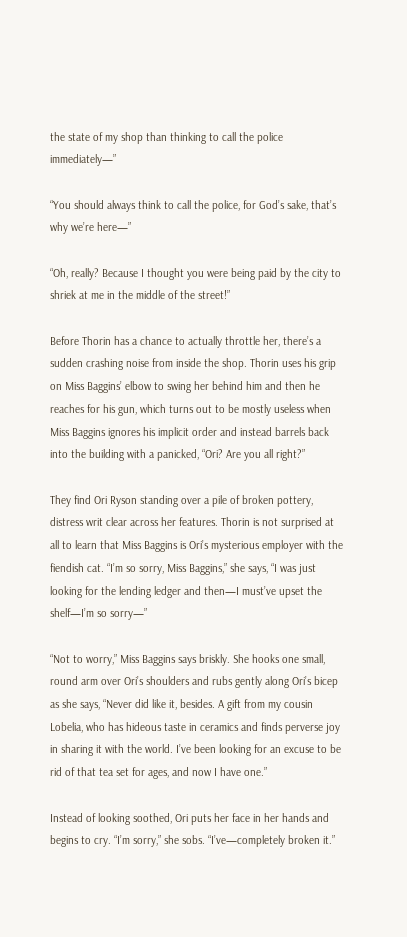the state of my shop than thinking to call the police immediately—”

“You should always think to call the police, for God’s sake, that’s why we’re here—”

“Oh, really? Because I thought you were being paid by the city to shriek at me in the middle of the street!”

Before Thorin has a chance to actually throttle her, there’s a sudden crashing noise from inside the shop. Thorin uses his grip on Miss Baggins’ elbow to swing her behind him and then he reaches for his gun, which turns out to be mostly useless when Miss Baggins ignores his implicit order and instead barrels back into the building with a panicked, “Ori? Are you all right?”

They find Ori Ryson standing over a pile of broken pottery, distress writ clear across her features. Thorin is not surprised at all to learn that Miss Baggins is Ori’s mysterious employer with the fiendish cat. “I’m so sorry, Miss Baggins,” she says, “I was just looking for the lending ledger and then—I must’ve upset the shelf—I’m so sorry—”

“Not to worry,” Miss Baggins says briskly. She hooks one small, round arm over Ori’s shoulders and rubs gently along Ori’s bicep as she says, “Never did like it, besides. A gift from my cousin Lobelia, who has hideous taste in ceramics and finds perverse joy in sharing it with the world. I’ve been looking for an excuse to be rid of that tea set for ages, and now I have one.”

Instead of looking soothed, Ori puts her face in her hands and begins to cry. “I’m sorry,” she sobs. “I’ve—completely broken it.”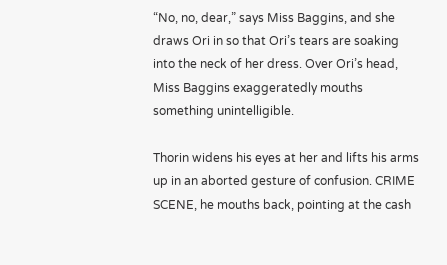“No, no, dear,” says Miss Baggins, and she draws Ori in so that Ori’s tears are soaking into the neck of her dress. Over Ori’s head, Miss Baggins exaggeratedly mouths something unintelligible.

Thorin widens his eyes at her and lifts his arms up in an aborted gesture of confusion. CRIME SCENE, he mouths back, pointing at the cash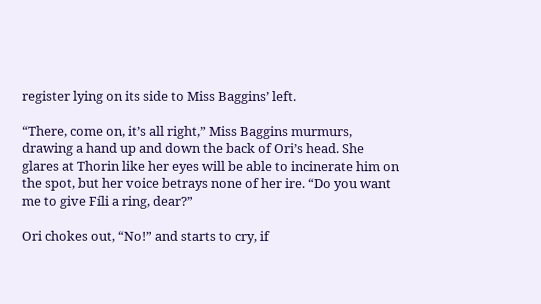register lying on its side to Miss Baggins’ left.

“There, come on, it’s all right,” Miss Baggins murmurs, drawing a hand up and down the back of Ori’s head. She glares at Thorin like her eyes will be able to incinerate him on the spot, but her voice betrays none of her ire. “Do you want me to give Fíli a ring, dear?”

Ori chokes out, “No!” and starts to cry, if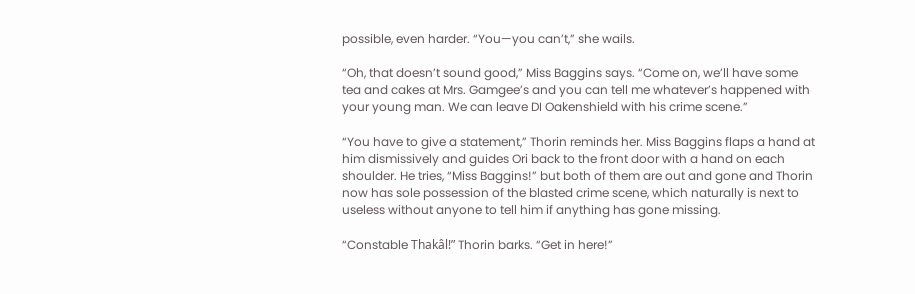possible, even harder. “You—you can’t,” she wails.

“Oh, that doesn’t sound good,” Miss Baggins says. “Come on, we’ll have some tea and cakes at Mrs. Gamgee’s and you can tell me whatever’s happened with your young man. We can leave DI Oakenshield with his crime scene.”

“You have to give a statement,” Thorin reminds her. Miss Baggins flaps a hand at him dismissively and guides Ori back to the front door with a hand on each shoulder. He tries, “Miss Baggins!” but both of them are out and gone and Thorin now has sole possession of the blasted crime scene, which naturally is next to useless without anyone to tell him if anything has gone missing.

“Constable Thakâl!” Thorin barks. “Get in here!”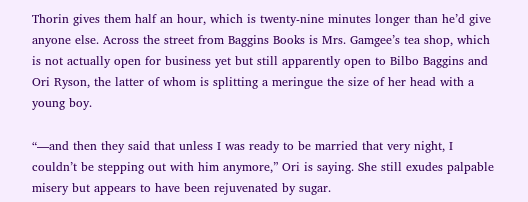Thorin gives them half an hour, which is twenty-nine minutes longer than he’d give anyone else. Across the street from Baggins Books is Mrs. Gamgee’s tea shop, which is not actually open for business yet but still apparently open to Bilbo Baggins and Ori Ryson, the latter of whom is splitting a meringue the size of her head with a young boy.

“—and then they said that unless I was ready to be married that very night, I couldn’t be stepping out with him anymore,” Ori is saying. She still exudes palpable misery but appears to have been rejuvenated by sugar.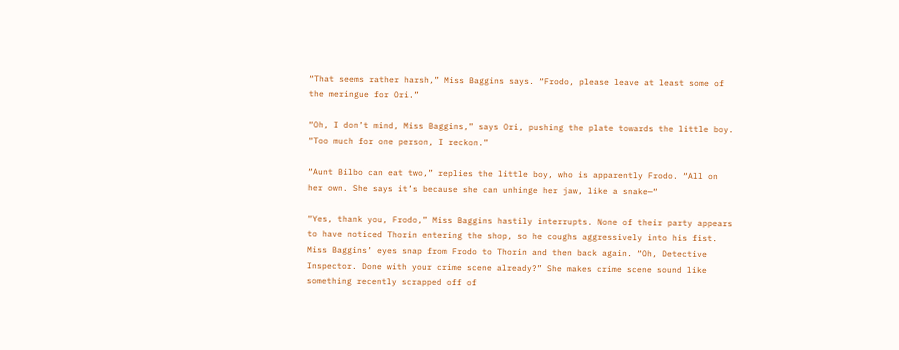“That seems rather harsh,” Miss Baggins says. “Frodo, please leave at least some of the meringue for Ori.”

“Oh, I don’t mind, Miss Baggins,” says Ori, pushing the plate towards the little boy. “Too much for one person, I reckon.”

“Aunt Bilbo can eat two,” replies the little boy, who is apparently Frodo. “All on her own. She says it’s because she can unhinge her jaw, like a snake—“

“Yes, thank you, Frodo,” Miss Baggins hastily interrupts. None of their party appears to have noticed Thorin entering the shop, so he coughs aggressively into his fist. Miss Baggins’ eyes snap from Frodo to Thorin and then back again. “Oh, Detective Inspector. Done with your crime scene already?” She makes crime scene sound like something recently scrapped off of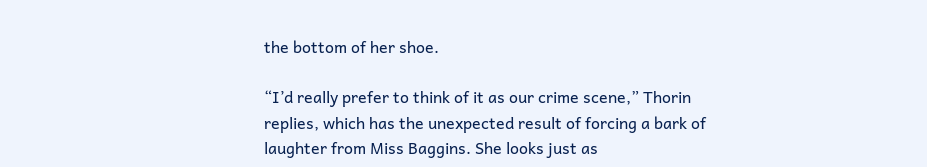the bottom of her shoe.

“I’d really prefer to think of it as our crime scene,” Thorin replies, which has the unexpected result of forcing a bark of laughter from Miss Baggins. She looks just as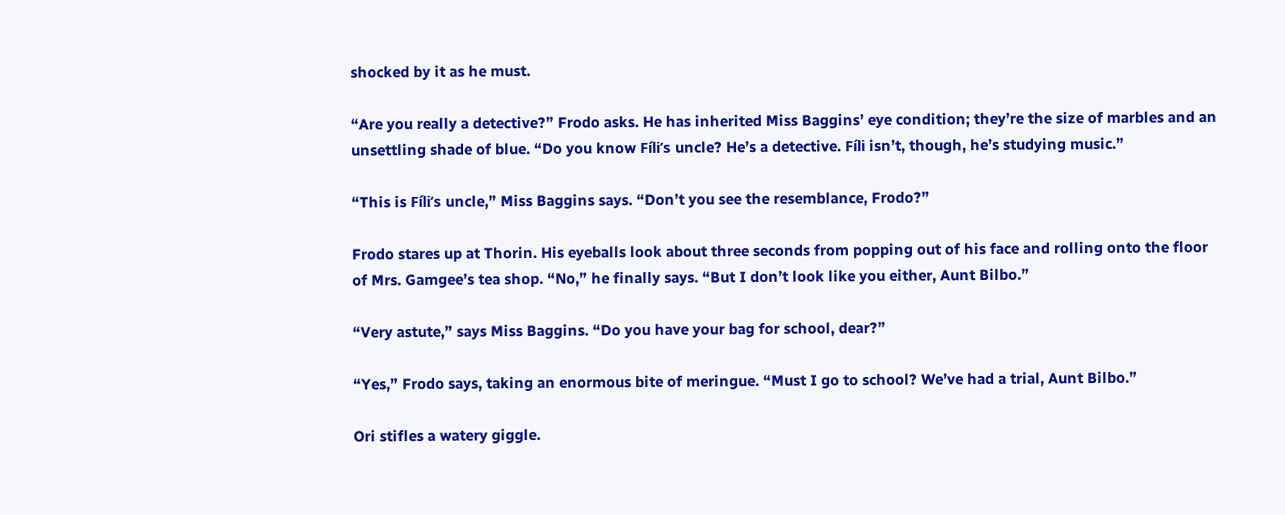shocked by it as he must.

“Are you really a detective?” Frodo asks. He has inherited Miss Baggins’ eye condition; they’re the size of marbles and an unsettling shade of blue. “Do you know Fíli’s uncle? He’s a detective. Fíli isn’t, though, he’s studying music.”

“This is Fíli’s uncle,” Miss Baggins says. “Don’t you see the resemblance, Frodo?”

Frodo stares up at Thorin. His eyeballs look about three seconds from popping out of his face and rolling onto the floor of Mrs. Gamgee’s tea shop. “No,” he finally says. “But I don’t look like you either, Aunt Bilbo.”

“Very astute,” says Miss Baggins. “Do you have your bag for school, dear?”

“Yes,” Frodo says, taking an enormous bite of meringue. “Must I go to school? We’ve had a trial, Aunt Bilbo.”

Ori stifles a watery giggle.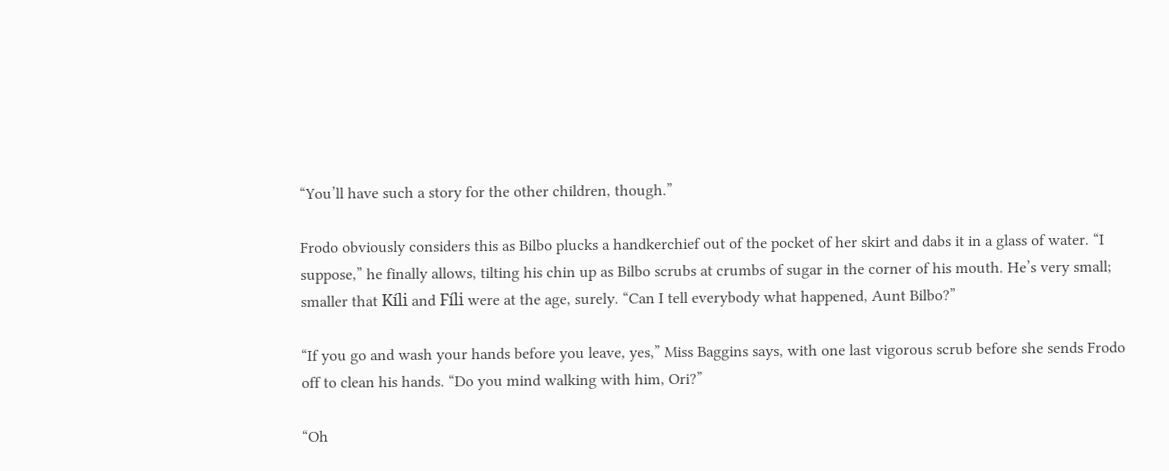“You’ll have such a story for the other children, though.”

Frodo obviously considers this as Bilbo plucks a handkerchief out of the pocket of her skirt and dabs it in a glass of water. “I suppose,” he finally allows, tilting his chin up as Bilbo scrubs at crumbs of sugar in the corner of his mouth. He’s very small; smaller that Kíli and Fíli were at the age, surely. “Can I tell everybody what happened, Aunt Bilbo?”

“If you go and wash your hands before you leave, yes,” Miss Baggins says, with one last vigorous scrub before she sends Frodo off to clean his hands. “Do you mind walking with him, Ori?”

“Oh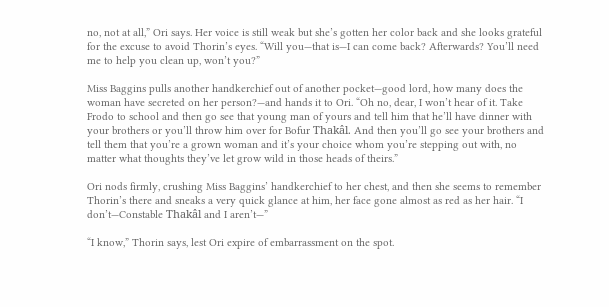no, not at all,” Ori says. Her voice is still weak but she’s gotten her color back and she looks grateful for the excuse to avoid Thorin’s eyes. “Will you—that is—I can come back? Afterwards? You’ll need me to help you clean up, won’t you?”

Miss Baggins pulls another handkerchief out of another pocket—good lord, how many does the woman have secreted on her person?—and hands it to Ori. “Oh no, dear, I won’t hear of it. Take Frodo to school and then go see that young man of yours and tell him that he’ll have dinner with your brothers or you’ll throw him over for Bofur Thakâl. And then you’ll go see your brothers and tell them that you’re a grown woman and it’s your choice whom you’re stepping out with, no matter what thoughts they’ve let grow wild in those heads of theirs.”

Ori nods firmly, crushing Miss Baggins’ handkerchief to her chest, and then she seems to remember Thorin’s there and sneaks a very quick glance at him, her face gone almost as red as her hair. “I don’t—Constable Thakâl and I aren’t—”

“I know,” Thorin says, lest Ori expire of embarrassment on the spot.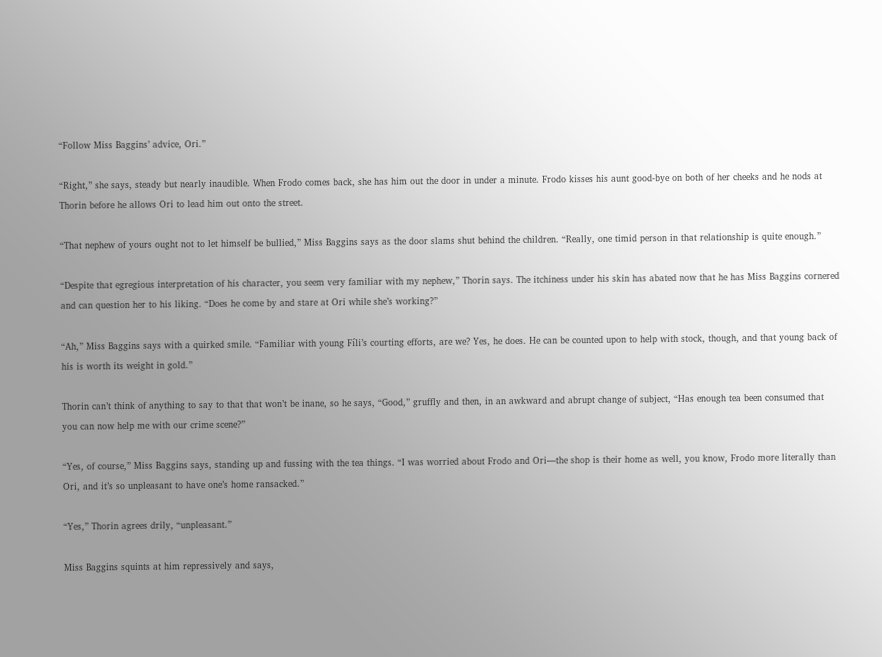“Follow Miss Baggins’ advice, Ori.”

“Right,” she says, steady but nearly inaudible. When Frodo comes back, she has him out the door in under a minute. Frodo kisses his aunt good-bye on both of her cheeks and he nods at Thorin before he allows Ori to lead him out onto the street.

“That nephew of yours ought not to let himself be bullied,” Miss Baggins says as the door slams shut behind the children. “Really, one timid person in that relationship is quite enough.”

“Despite that egregious interpretation of his character, you seem very familiar with my nephew,” Thorin says. The itchiness under his skin has abated now that he has Miss Baggins cornered and can question her to his liking. “Does he come by and stare at Ori while she’s working?”

“Ah,” Miss Baggins says with a quirked smile. “Familiar with young Fíli’s courting efforts, are we? Yes, he does. He can be counted upon to help with stock, though, and that young back of his is worth its weight in gold.”

Thorin can’t think of anything to say to that that won’t be inane, so he says, “Good,” gruffly and then, in an awkward and abrupt change of subject, “Has enough tea been consumed that you can now help me with our crime scene?”

“Yes, of course,” Miss Baggins says, standing up and fussing with the tea things. “I was worried about Frodo and Ori—the shop is their home as well, you know, Frodo more literally than Ori, and it’s so unpleasant to have one’s home ransacked.”

“Yes,” Thorin agrees drily, “unpleasant.”

Miss Baggins squints at him repressively and says,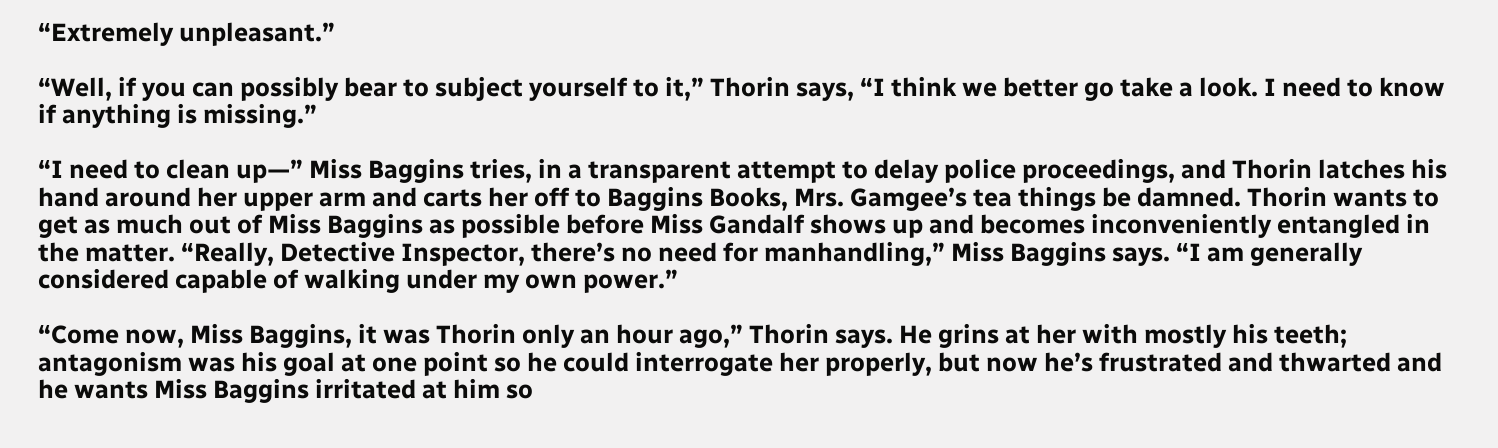“Extremely unpleasant.”

“Well, if you can possibly bear to subject yourself to it,” Thorin says, “I think we better go take a look. I need to know if anything is missing.”

“I need to clean up—” Miss Baggins tries, in a transparent attempt to delay police proceedings, and Thorin latches his hand around her upper arm and carts her off to Baggins Books, Mrs. Gamgee’s tea things be damned. Thorin wants to get as much out of Miss Baggins as possible before Miss Gandalf shows up and becomes inconveniently entangled in the matter. “Really, Detective Inspector, there’s no need for manhandling,” Miss Baggins says. “I am generally considered capable of walking under my own power.”

“Come now, Miss Baggins, it was Thorin only an hour ago,” Thorin says. He grins at her with mostly his teeth; antagonism was his goal at one point so he could interrogate her properly, but now he’s frustrated and thwarted and he wants Miss Baggins irritated at him so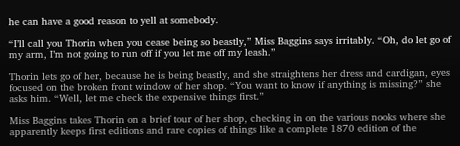he can have a good reason to yell at somebody.

“I’ll call you Thorin when you cease being so beastly,” Miss Baggins says irritably. “Oh, do let go of my arm, I’m not going to run off if you let me off my leash.”

Thorin lets go of her, because he is being beastly, and she straightens her dress and cardigan, eyes focused on the broken front window of her shop. “You want to know if anything is missing?” she asks him. “Well, let me check the expensive things first.”

Miss Baggins takes Thorin on a brief tour of her shop, checking in on the various nooks where she apparently keeps first editions and rare copies of things like a complete 1870 edition of the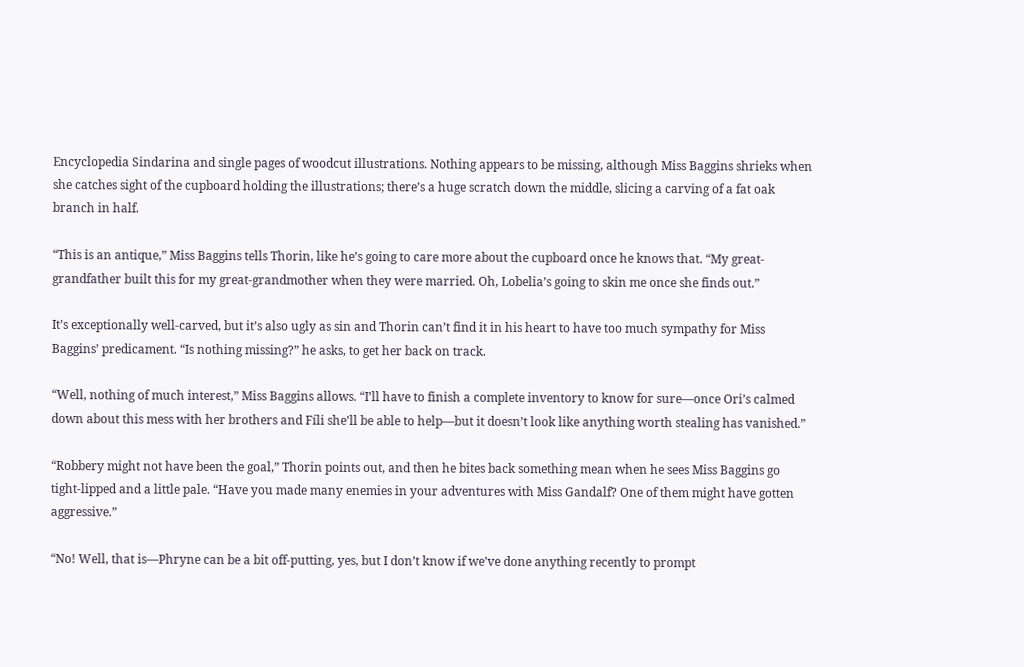Encyclopedia Sindarina and single pages of woodcut illustrations. Nothing appears to be missing, although Miss Baggins shrieks when she catches sight of the cupboard holding the illustrations; there’s a huge scratch down the middle, slicing a carving of a fat oak branch in half.

“This is an antique,” Miss Baggins tells Thorin, like he’s going to care more about the cupboard once he knows that. “My great-grandfather built this for my great-grandmother when they were married. Oh, Lobelia’s going to skin me once she finds out.”

It’s exceptionally well-carved, but it’s also ugly as sin and Thorin can’t find it in his heart to have too much sympathy for Miss Baggins’ predicament. “Is nothing missing?” he asks, to get her back on track.

“Well, nothing of much interest,” Miss Baggins allows. “I’ll have to finish a complete inventory to know for sure—once Ori’s calmed down about this mess with her brothers and Fíli she’ll be able to help—but it doesn’t look like anything worth stealing has vanished.”

“Robbery might not have been the goal,” Thorin points out, and then he bites back something mean when he sees Miss Baggins go tight-lipped and a little pale. “Have you made many enemies in your adventures with Miss Gandalf? One of them might have gotten aggressive.”

“No! Well, that is—Phryne can be a bit off-putting, yes, but I don’t know if we’ve done anything recently to prompt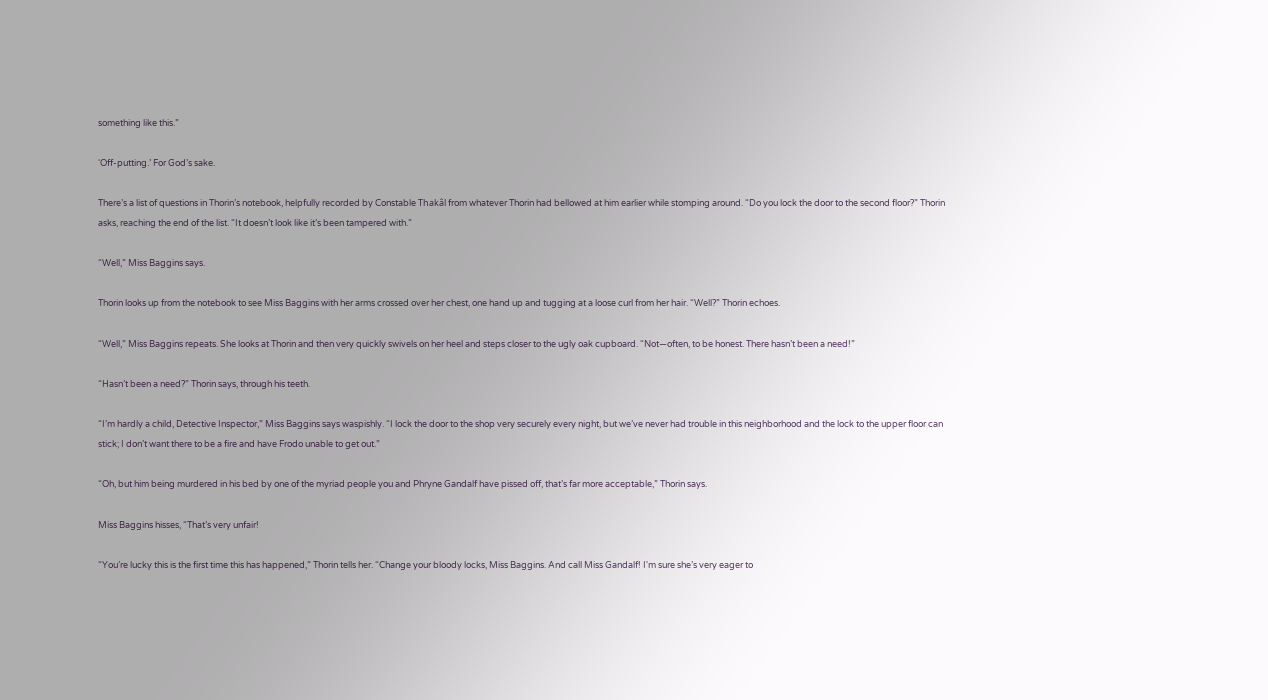something like this.”

‘Off-putting.’ For God’s sake.

There’s a list of questions in Thorin’s notebook, helpfully recorded by Constable Thakâl from whatever Thorin had bellowed at him earlier while stomping around. “Do you lock the door to the second floor?” Thorin asks, reaching the end of the list. “It doesn’t look like it’s been tampered with.”

“Well,” Miss Baggins says.

Thorin looks up from the notebook to see Miss Baggins with her arms crossed over her chest, one hand up and tugging at a loose curl from her hair. “Well?” Thorin echoes.

“Well,” Miss Baggins repeats. She looks at Thorin and then very quickly swivels on her heel and steps closer to the ugly oak cupboard. “Not—often, to be honest. There hasn’t been a need!”

“Hasn’t been a need?” Thorin says, through his teeth.

“I’m hardly a child, Detective Inspector,” Miss Baggins says waspishly. “I lock the door to the shop very securely every night, but we’ve never had trouble in this neighborhood and the lock to the upper floor can stick; I don’t want there to be a fire and have Frodo unable to get out.”

“Oh, but him being murdered in his bed by one of the myriad people you and Phryne Gandalf have pissed off, that’s far more acceptable,” Thorin says.

Miss Baggins hisses, “That’s very unfair!

“You’re lucky this is the first time this has happened,” Thorin tells her. “Change your bloody locks, Miss Baggins. And call Miss Gandalf! I'm sure she’s very eager to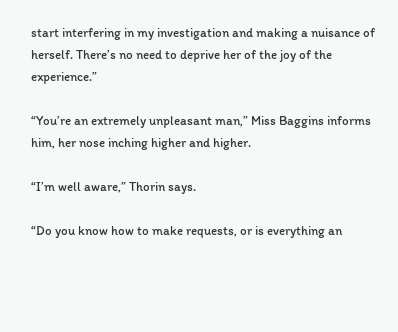start interfering in my investigation and making a nuisance of herself. There’s no need to deprive her of the joy of the experience.”

“You’re an extremely unpleasant man,” Miss Baggins informs him, her nose inching higher and higher.

“I’m well aware,” Thorin says.

“Do you know how to make requests, or is everything an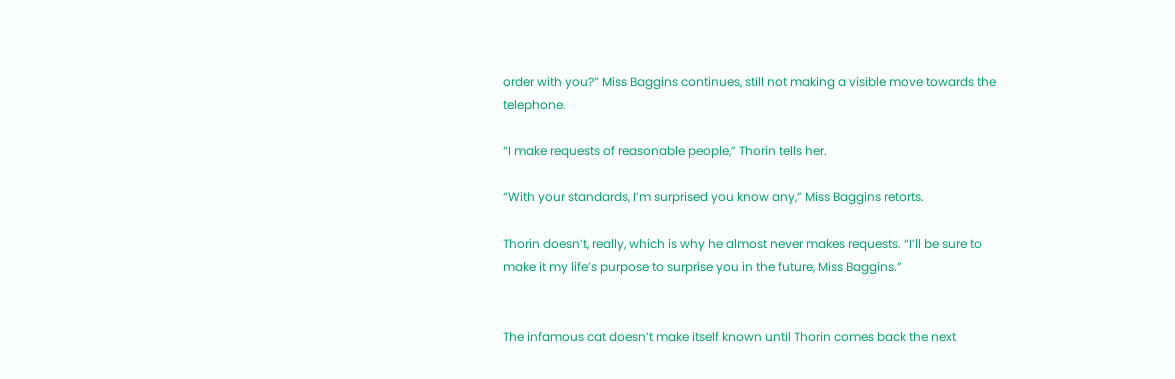order with you?” Miss Baggins continues, still not making a visible move towards the telephone.

“I make requests of reasonable people,” Thorin tells her.

“With your standards, I’m surprised you know any,” Miss Baggins retorts.

Thorin doesn’t, really, which is why he almost never makes requests. “I’ll be sure to make it my life’s purpose to surprise you in the future, Miss Baggins.”


The infamous cat doesn’t make itself known until Thorin comes back the next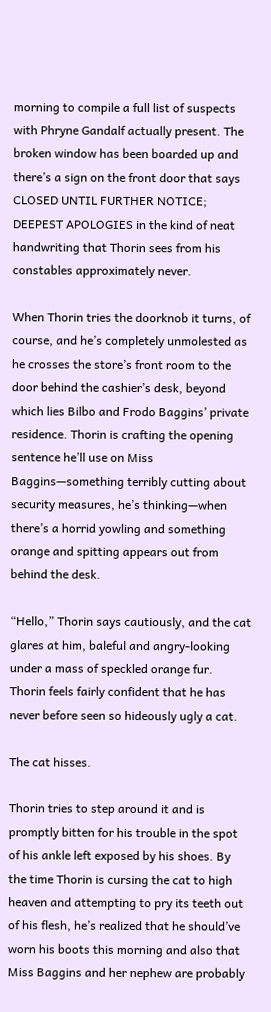morning to compile a full list of suspects with Phryne Gandalf actually present. The broken window has been boarded up and there’s a sign on the front door that says CLOSED UNTIL FURTHER NOTICE; DEEPEST APOLOGIES in the kind of neat handwriting that Thorin sees from his constables approximately never.

When Thorin tries the doorknob it turns, of course, and he’s completely unmolested as he crosses the store’s front room to the door behind the cashier’s desk, beyond which lies Bilbo and Frodo Baggins’ private residence. Thorin is crafting the opening sentence he’ll use on Miss Baggins—something terribly cutting about security measures, he’s thinking—when there’s a horrid yowling and something orange and spitting appears out from behind the desk.

“Hello,” Thorin says cautiously, and the cat glares at him, baleful and angry-looking under a mass of speckled orange fur. Thorin feels fairly confident that he has never before seen so hideously ugly a cat.

The cat hisses.

Thorin tries to step around it and is promptly bitten for his trouble in the spot of his ankle left exposed by his shoes. By the time Thorin is cursing the cat to high heaven and attempting to pry its teeth out of his flesh, he’s realized that he should’ve worn his boots this morning and also that Miss Baggins and her nephew are probably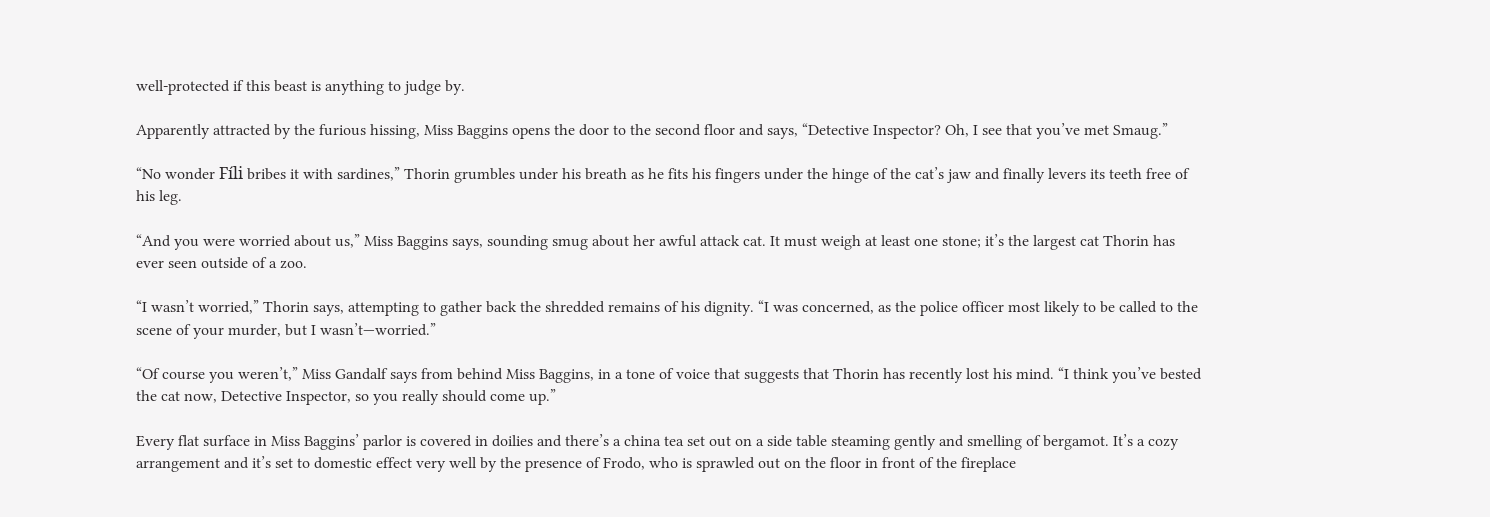well-protected if this beast is anything to judge by.

Apparently attracted by the furious hissing, Miss Baggins opens the door to the second floor and says, “Detective Inspector? Oh, I see that you’ve met Smaug.”

“No wonder Fíli bribes it with sardines,” Thorin grumbles under his breath as he fits his fingers under the hinge of the cat’s jaw and finally levers its teeth free of his leg.

“And you were worried about us,” Miss Baggins says, sounding smug about her awful attack cat. It must weigh at least one stone; it’s the largest cat Thorin has ever seen outside of a zoo.

“I wasn’t worried,” Thorin says, attempting to gather back the shredded remains of his dignity. “I was concerned, as the police officer most likely to be called to the scene of your murder, but I wasn’t—worried.”

“Of course you weren’t,” Miss Gandalf says from behind Miss Baggins, in a tone of voice that suggests that Thorin has recently lost his mind. “I think you’ve bested the cat now, Detective Inspector, so you really should come up.”

Every flat surface in Miss Baggins’ parlor is covered in doilies and there’s a china tea set out on a side table steaming gently and smelling of bergamot. It’s a cozy arrangement and it’s set to domestic effect very well by the presence of Frodo, who is sprawled out on the floor in front of the fireplace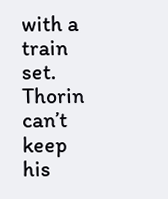with a train set. Thorin can’t keep his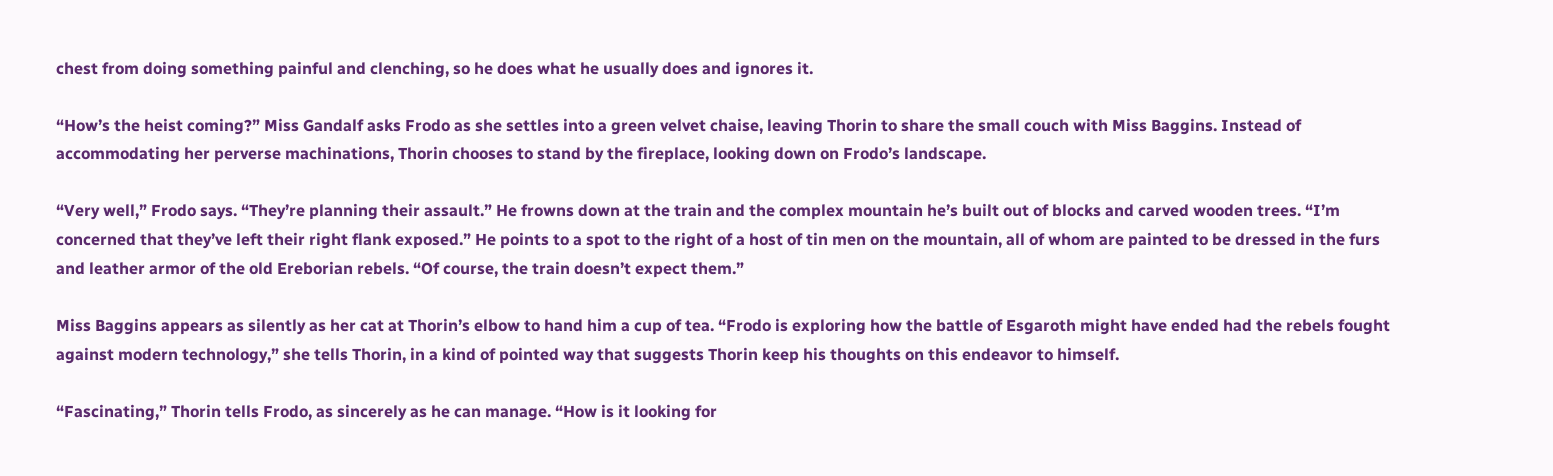chest from doing something painful and clenching, so he does what he usually does and ignores it.

“How’s the heist coming?” Miss Gandalf asks Frodo as she settles into a green velvet chaise, leaving Thorin to share the small couch with Miss Baggins. Instead of accommodating her perverse machinations, Thorin chooses to stand by the fireplace, looking down on Frodo’s landscape.

“Very well,” Frodo says. “They’re planning their assault.” He frowns down at the train and the complex mountain he’s built out of blocks and carved wooden trees. “I’m concerned that they’ve left their right flank exposed.” He points to a spot to the right of a host of tin men on the mountain, all of whom are painted to be dressed in the furs and leather armor of the old Ereborian rebels. “Of course, the train doesn’t expect them.”

Miss Baggins appears as silently as her cat at Thorin’s elbow to hand him a cup of tea. “Frodo is exploring how the battle of Esgaroth might have ended had the rebels fought against modern technology,” she tells Thorin, in a kind of pointed way that suggests Thorin keep his thoughts on this endeavor to himself.

“Fascinating,” Thorin tells Frodo, as sincerely as he can manage. “How is it looking for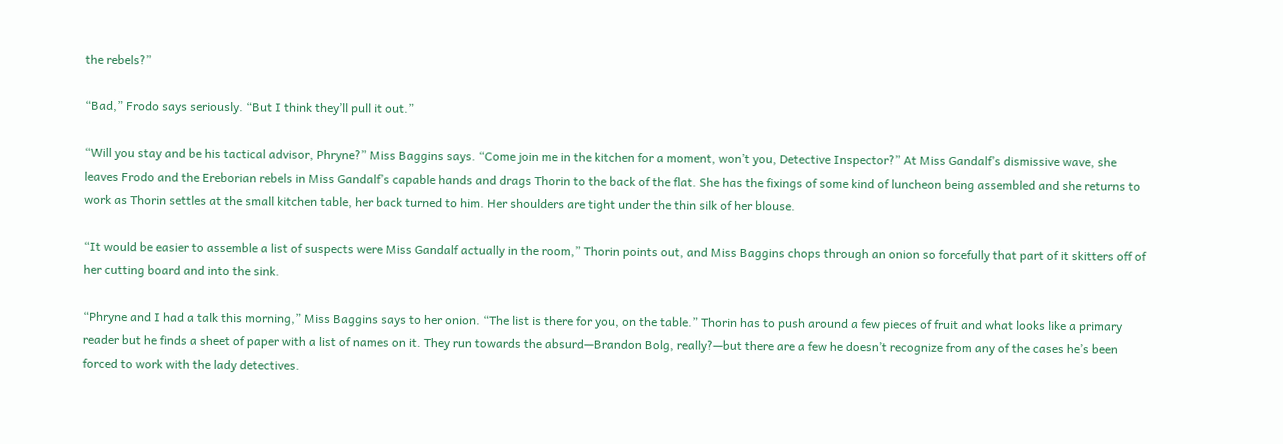the rebels?”

“Bad,” Frodo says seriously. “But I think they’ll pull it out.”

“Will you stay and be his tactical advisor, Phryne?” Miss Baggins says. “Come join me in the kitchen for a moment, won’t you, Detective Inspector?” At Miss Gandalf’s dismissive wave, she leaves Frodo and the Ereborian rebels in Miss Gandalf’s capable hands and drags Thorin to the back of the flat. She has the fixings of some kind of luncheon being assembled and she returns to work as Thorin settles at the small kitchen table, her back turned to him. Her shoulders are tight under the thin silk of her blouse.

“It would be easier to assemble a list of suspects were Miss Gandalf actually in the room,” Thorin points out, and Miss Baggins chops through an onion so forcefully that part of it skitters off of her cutting board and into the sink.

“Phryne and I had a talk this morning,” Miss Baggins says to her onion. “The list is there for you, on the table.” Thorin has to push around a few pieces of fruit and what looks like a primary reader but he finds a sheet of paper with a list of names on it. They run towards the absurd—Brandon Bolg, really?—but there are a few he doesn’t recognize from any of the cases he’s been forced to work with the lady detectives.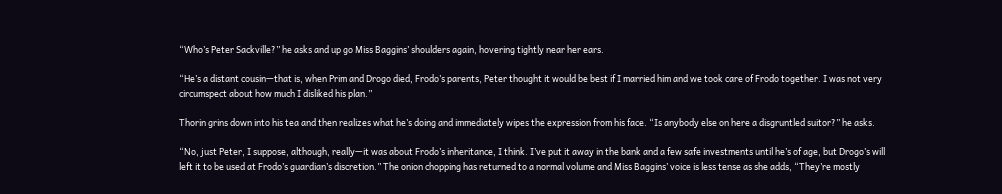“Who’s Peter Sackville?” he asks and up go Miss Baggins’ shoulders again, hovering tightly near her ears.

“He’s a distant cousin—that is, when Prim and Drogo died, Frodo’s parents, Peter thought it would be best if I married him and we took care of Frodo together. I was not very circumspect about how much I disliked his plan.”

Thorin grins down into his tea and then realizes what he’s doing and immediately wipes the expression from his face. “Is anybody else on here a disgruntled suitor?” he asks.

“No, just Peter, I suppose, although, really—it was about Frodo’s inheritance, I think. I’ve put it away in the bank and a few safe investments until he’s of age, but Drogo’s will left it to be used at Frodo’s guardian’s discretion.” The onion chopping has returned to a normal volume and Miss Baggins’ voice is less tense as she adds, “They’re mostly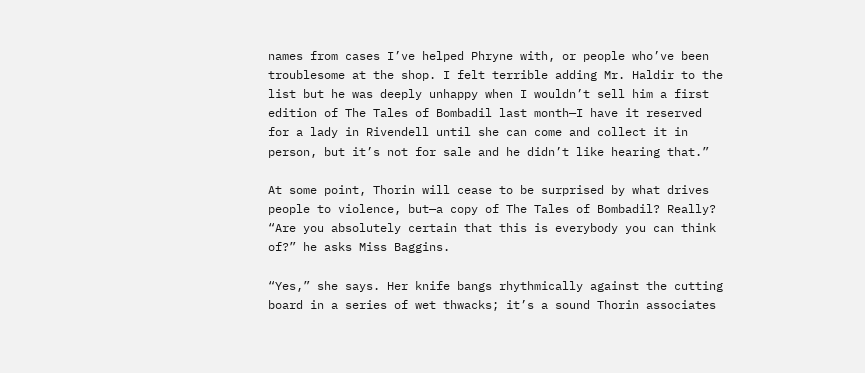names from cases I’ve helped Phryne with, or people who’ve been troublesome at the shop. I felt terrible adding Mr. Haldir to the list but he was deeply unhappy when I wouldn’t sell him a first edition of The Tales of Bombadil last month—I have it reserved for a lady in Rivendell until she can come and collect it in person, but it’s not for sale and he didn’t like hearing that.”

At some point, Thorin will cease to be surprised by what drives people to violence, but—a copy of The Tales of Bombadil? Really? “Are you absolutely certain that this is everybody you can think of?” he asks Miss Baggins.

“Yes,” she says. Her knife bangs rhythmically against the cutting board in a series of wet thwacks; it’s a sound Thorin associates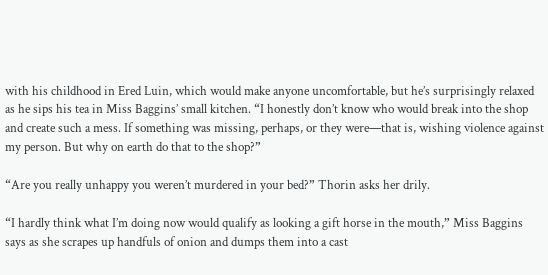with his childhood in Ered Luin, which would make anyone uncomfortable, but he’s surprisingly relaxed as he sips his tea in Miss Baggins’ small kitchen. “I honestly don’t know who would break into the shop and create such a mess. If something was missing, perhaps, or they were—that is, wishing violence against my person. But why on earth do that to the shop?”

“Are you really unhappy you weren’t murdered in your bed?” Thorin asks her drily.

“I hardly think what I’m doing now would qualify as looking a gift horse in the mouth,” Miss Baggins says as she scrapes up handfuls of onion and dumps them into a cast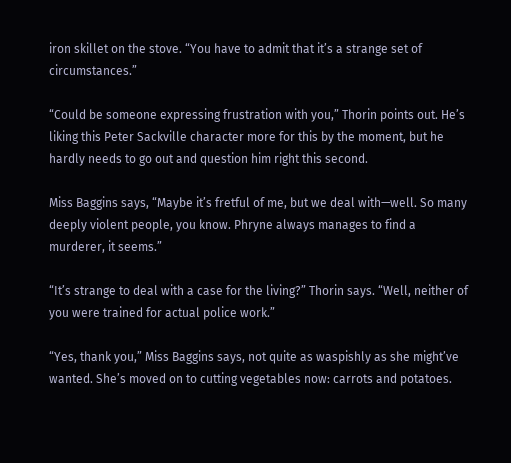iron skillet on the stove. “You have to admit that it’s a strange set of circumstances.”

“Could be someone expressing frustration with you,” Thorin points out. He’s liking this Peter Sackville character more for this by the moment, but he hardly needs to go out and question him right this second.

Miss Baggins says, “Maybe it’s fretful of me, but we deal with—well. So many deeply violent people, you know. Phryne always manages to find a murderer, it seems.”

“It’s strange to deal with a case for the living?” Thorin says. “Well, neither of you were trained for actual police work.”

“Yes, thank you,” Miss Baggins says, not quite as waspishly as she might’ve wanted. She’s moved on to cutting vegetables now: carrots and potatoes.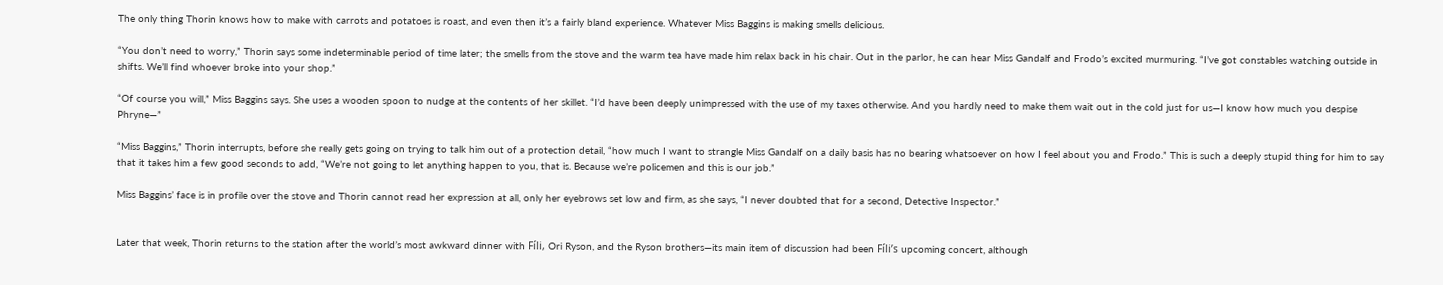The only thing Thorin knows how to make with carrots and potatoes is roast, and even then it’s a fairly bland experience. Whatever Miss Baggins is making smells delicious.

“You don’t need to worry,” Thorin says some indeterminable period of time later; the smells from the stove and the warm tea have made him relax back in his chair. Out in the parlor, he can hear Miss Gandalf and Frodo’s excited murmuring. “I’ve got constables watching outside in shifts. We’ll find whoever broke into your shop.”

“Of course you will,” Miss Baggins says. She uses a wooden spoon to nudge at the contents of her skillet. “I’d have been deeply unimpressed with the use of my taxes otherwise. And you hardly need to make them wait out in the cold just for us—I know how much you despise Phryne—”

“Miss Baggins,” Thorin interrupts, before she really gets going on trying to talk him out of a protection detail, “how much I want to strangle Miss Gandalf on a daily basis has no bearing whatsoever on how I feel about you and Frodo.” This is such a deeply stupid thing for him to say that it takes him a few good seconds to add, “We’re not going to let anything happen to you, that is. Because we’re policemen and this is our job.”

Miss Baggins’ face is in profile over the stove and Thorin cannot read her expression at all, only her eyebrows set low and firm, as she says, “I never doubted that for a second, Detective Inspector.”


Later that week, Thorin returns to the station after the world’s most awkward dinner with Fíli, Ori Ryson, and the Ryson brothers—its main item of discussion had been Fíli’s upcoming concert, although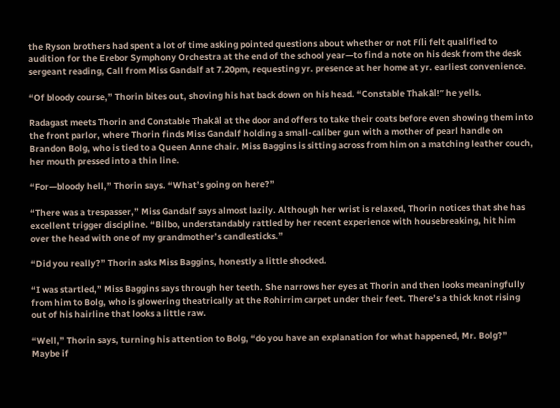the Ryson brothers had spent a lot of time asking pointed questions about whether or not Fíli felt qualified to audition for the Erebor Symphony Orchestra at the end of the school year—to find a note on his desk from the desk sergeant reading, Call from Miss Gandalf at 7.20pm, requesting yr. presence at her home at yr. earliest convenience.

“Of bloody course,” Thorin bites out, shoving his hat back down on his head. “Constable Thakâl!” he yells.

Radagast meets Thorin and Constable Thakâl at the door and offers to take their coats before even showing them into the front parlor, where Thorin finds Miss Gandalf holding a small-caliber gun with a mother of pearl handle on Brandon Bolg, who is tied to a Queen Anne chair. Miss Baggins is sitting across from him on a matching leather couch, her mouth pressed into a thin line.

“For—bloody hell,” Thorin says. “What’s going on here?”

“There was a trespasser,” Miss Gandalf says almost lazily. Although her wrist is relaxed, Thorin notices that she has excellent trigger discipline. “Bilbo, understandably rattled by her recent experience with housebreaking, hit him over the head with one of my grandmother’s candlesticks.”

“Did you really?” Thorin asks Miss Baggins, honestly a little shocked.

“I was startled,” Miss Baggins says through her teeth. She narrows her eyes at Thorin and then looks meaningfully from him to Bolg, who is glowering theatrically at the Rohirrim carpet under their feet. There’s a thick knot rising out of his hairline that looks a little raw.

“Well,” Thorin says, turning his attention to Bolg, “do you have an explanation for what happened, Mr. Bolg?” Maybe if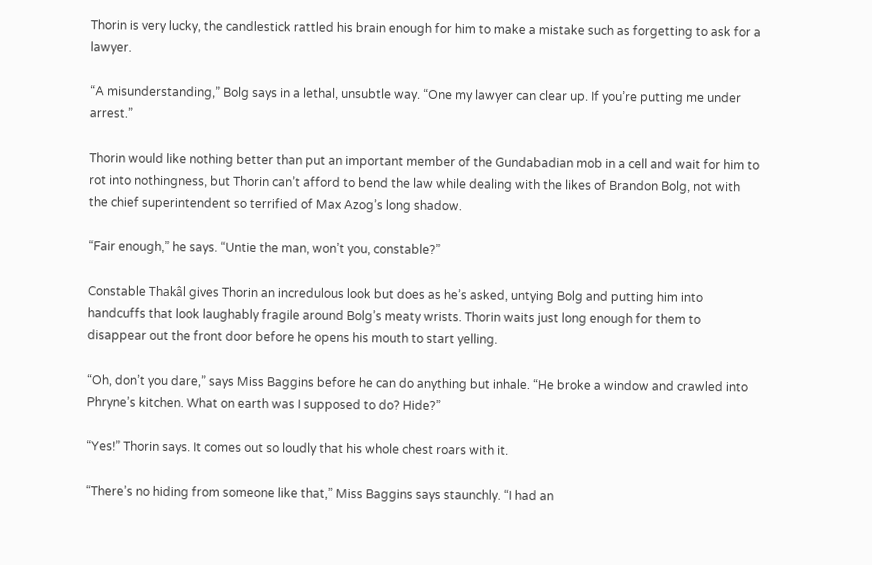Thorin is very lucky, the candlestick rattled his brain enough for him to make a mistake such as forgetting to ask for a lawyer.

“A misunderstanding,” Bolg says in a lethal, unsubtle way. “One my lawyer can clear up. If you’re putting me under arrest.”

Thorin would like nothing better than put an important member of the Gundabadian mob in a cell and wait for him to rot into nothingness, but Thorin can’t afford to bend the law while dealing with the likes of Brandon Bolg, not with the chief superintendent so terrified of Max Azog’s long shadow.

“Fair enough,” he says. “Untie the man, won’t you, constable?”

Constable Thakâl gives Thorin an incredulous look but does as he’s asked, untying Bolg and putting him into handcuffs that look laughably fragile around Bolg’s meaty wrists. Thorin waits just long enough for them to disappear out the front door before he opens his mouth to start yelling.

“Oh, don’t you dare,” says Miss Baggins before he can do anything but inhale. “He broke a window and crawled into Phryne’s kitchen. What on earth was I supposed to do? Hide?”

“Yes!” Thorin says. It comes out so loudly that his whole chest roars with it.

“There’s no hiding from someone like that,” Miss Baggins says staunchly. “I had an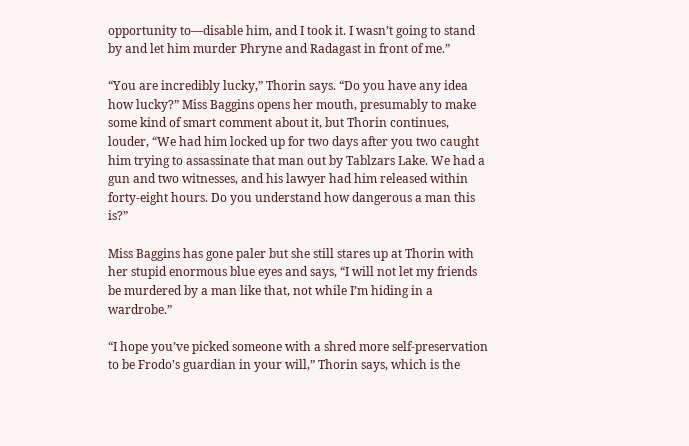opportunity to—disable him, and I took it. I wasn’t going to stand by and let him murder Phryne and Radagast in front of me.”

“You are incredibly lucky,” Thorin says. “Do you have any idea how lucky?” Miss Baggins opens her mouth, presumably to make some kind of smart comment about it, but Thorin continues, louder, “We had him locked up for two days after you two caught him trying to assassinate that man out by Tablzars Lake. We had a gun and two witnesses, and his lawyer had him released within forty-eight hours. Do you understand how dangerous a man this is?”

Miss Baggins has gone paler but she still stares up at Thorin with her stupid enormous blue eyes and says, “I will not let my friends be murdered by a man like that, not while I’m hiding in a wardrobe.”

“I hope you’ve picked someone with a shred more self-preservation to be Frodo’s guardian in your will,” Thorin says, which is the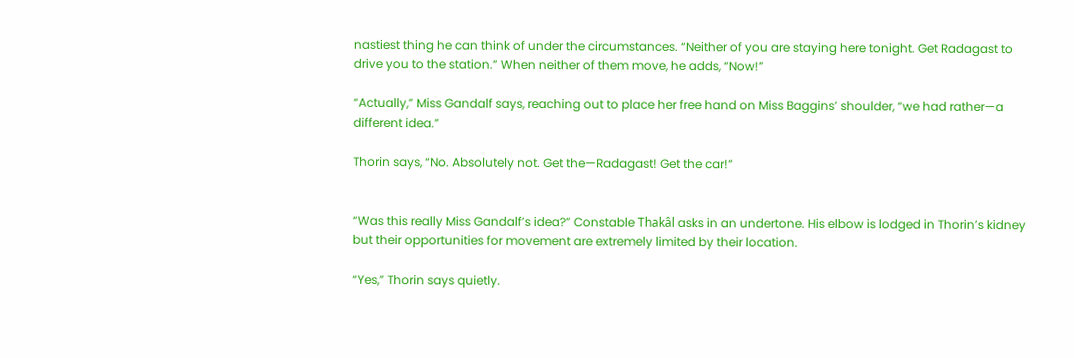nastiest thing he can think of under the circumstances. “Neither of you are staying here tonight. Get Radagast to drive you to the station.” When neither of them move, he adds, “Now!”

“Actually,” Miss Gandalf says, reaching out to place her free hand on Miss Baggins’ shoulder, “we had rather—a different idea.”

Thorin says, “No. Absolutely not. Get the—Radagast! Get the car!”


“Was this really Miss Gandalf’s idea?” Constable Thakâl asks in an undertone. His elbow is lodged in Thorin’s kidney but their opportunities for movement are extremely limited by their location.

“Yes,” Thorin says quietly.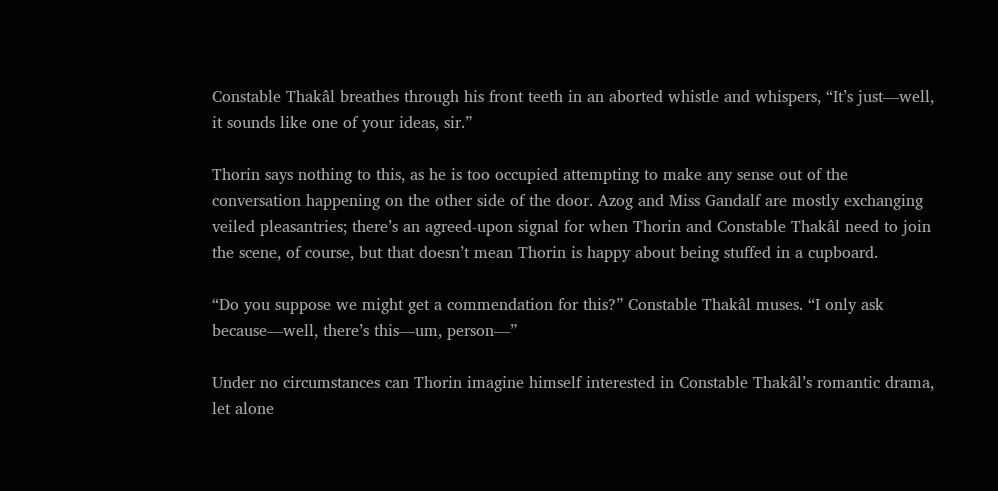Constable Thakâl breathes through his front teeth in an aborted whistle and whispers, “It’s just—well, it sounds like one of your ideas, sir.”

Thorin says nothing to this, as he is too occupied attempting to make any sense out of the conversation happening on the other side of the door. Azog and Miss Gandalf are mostly exchanging veiled pleasantries; there’s an agreed-upon signal for when Thorin and Constable Thakâl need to join the scene, of course, but that doesn’t mean Thorin is happy about being stuffed in a cupboard.

“Do you suppose we might get a commendation for this?” Constable Thakâl muses. “I only ask because—well, there’s this—um, person—”

Under no circumstances can Thorin imagine himself interested in Constable Thakâl’s romantic drama, let alone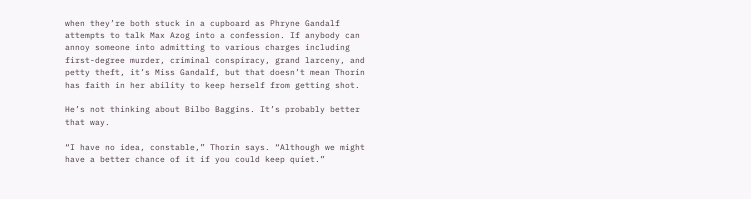when they’re both stuck in a cupboard as Phryne Gandalf attempts to talk Max Azog into a confession. If anybody can annoy someone into admitting to various charges including first-degree murder, criminal conspiracy, grand larceny, and petty theft, it’s Miss Gandalf, but that doesn’t mean Thorin has faith in her ability to keep herself from getting shot.

He’s not thinking about Bilbo Baggins. It’s probably better that way.

“I have no idea, constable,” Thorin says. “Although we might have a better chance of it if you could keep quiet.”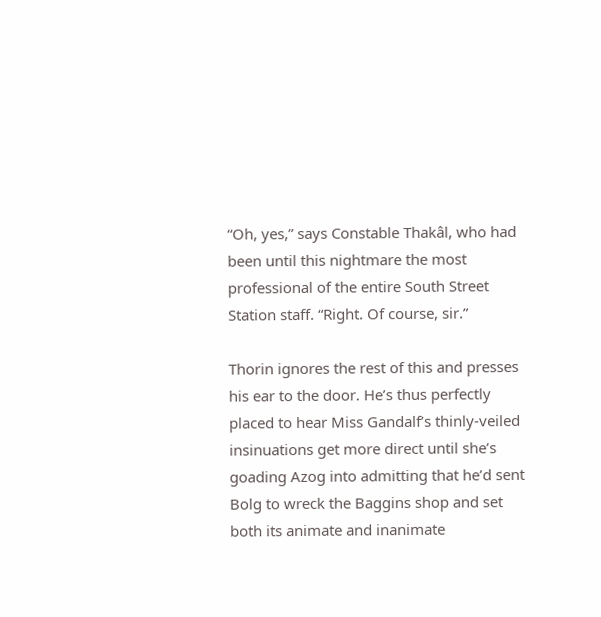“Oh, yes,” says Constable Thakâl, who had been until this nightmare the most professional of the entire South Street Station staff. “Right. Of course, sir.”

Thorin ignores the rest of this and presses his ear to the door. He’s thus perfectly placed to hear Miss Gandalf’s thinly-veiled insinuations get more direct until she’s goading Azog into admitting that he’d sent Bolg to wreck the Baggins shop and set both its animate and inanimate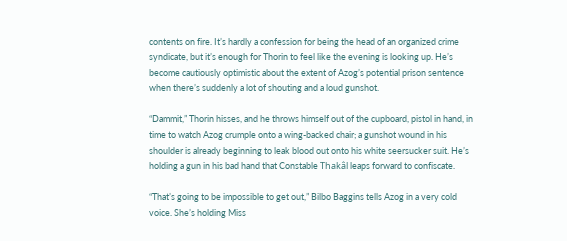contents on fire. It’s hardly a confession for being the head of an organized crime syndicate, but it’s enough for Thorin to feel like the evening is looking up. He’s become cautiously optimistic about the extent of Azog’s potential prison sentence when there’s suddenly a lot of shouting and a loud gunshot.

“Dammit,” Thorin hisses, and he throws himself out of the cupboard, pistol in hand, in time to watch Azog crumple onto a wing-backed chair; a gunshot wound in his shoulder is already beginning to leak blood out onto his white seersucker suit. He’s holding a gun in his bad hand that Constable Thakâl leaps forward to confiscate.

“That’s going to be impossible to get out,” Bilbo Baggins tells Azog in a very cold voice. She’s holding Miss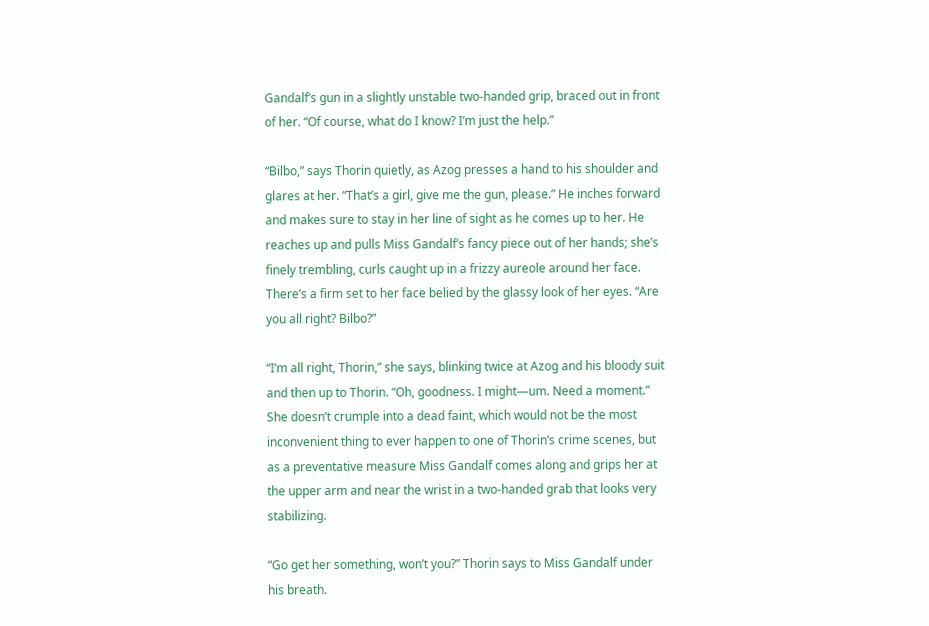Gandalf’s gun in a slightly unstable two-handed grip, braced out in front of her. “Of course, what do I know? I’m just the help.”

“Bilbo,” says Thorin quietly, as Azog presses a hand to his shoulder and glares at her. “That’s a girl, give me the gun, please.” He inches forward and makes sure to stay in her line of sight as he comes up to her. He reaches up and pulls Miss Gandalf’s fancy piece out of her hands; she’s finely trembling, curls caught up in a frizzy aureole around her face. There’s a firm set to her face belied by the glassy look of her eyes. “Are you all right? Bilbo?”

“I’m all right, Thorin,” she says, blinking twice at Azog and his bloody suit and then up to Thorin. “Oh, goodness. I might—um. Need a moment.” She doesn’t crumple into a dead faint, which would not be the most inconvenient thing to ever happen to one of Thorin’s crime scenes, but as a preventative measure Miss Gandalf comes along and grips her at the upper arm and near the wrist in a two-handed grab that looks very stabilizing.

“Go get her something, won’t you?” Thorin says to Miss Gandalf under his breath.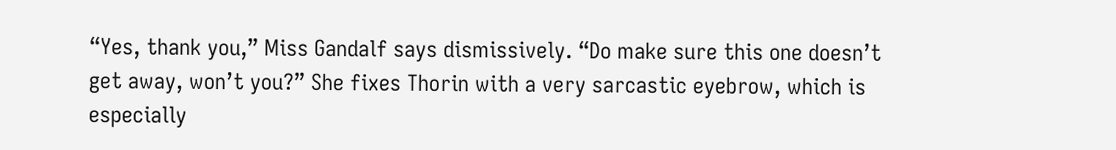“Yes, thank you,” Miss Gandalf says dismissively. “Do make sure this one doesn’t get away, won’t you?” She fixes Thorin with a very sarcastic eyebrow, which is especially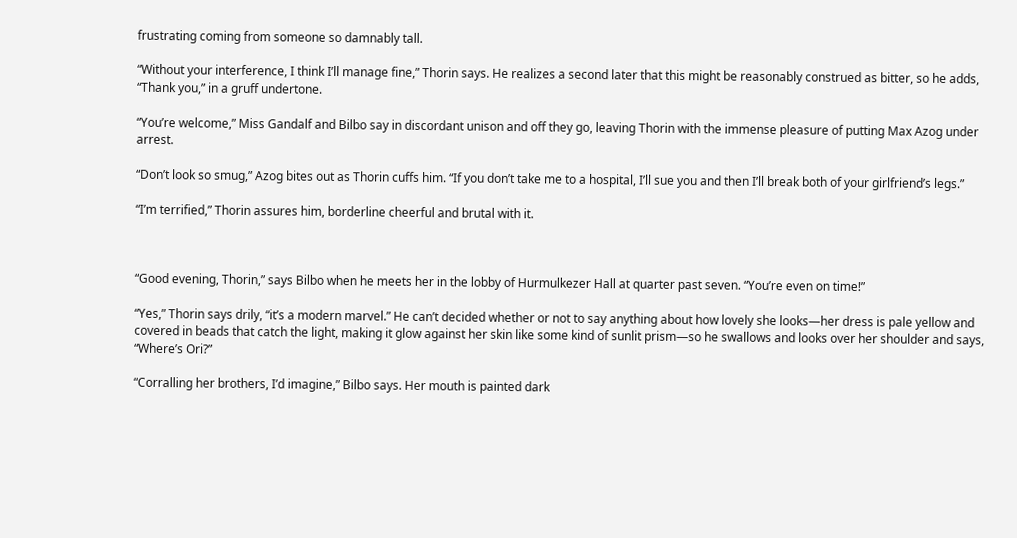frustrating coming from someone so damnably tall.

“Without your interference, I think I’ll manage fine,” Thorin says. He realizes a second later that this might be reasonably construed as bitter, so he adds, “Thank you,” in a gruff undertone.

“You’re welcome,” Miss Gandalf and Bilbo say in discordant unison and off they go, leaving Thorin with the immense pleasure of putting Max Azog under arrest.

“Don’t look so smug,” Azog bites out as Thorin cuffs him. “If you don’t take me to a hospital, I’ll sue you and then I’ll break both of your girlfriend’s legs.”

“I’m terrified,” Thorin assures him, borderline cheerful and brutal with it.



“Good evening, Thorin,” says Bilbo when he meets her in the lobby of Hurmulkezer Hall at quarter past seven. “You’re even on time!”

“Yes,” Thorin says drily, “it’s a modern marvel.” He can’t decided whether or not to say anything about how lovely she looks—her dress is pale yellow and covered in beads that catch the light, making it glow against her skin like some kind of sunlit prism—so he swallows and looks over her shoulder and says, “Where’s Ori?”

“Corralling her brothers, I’d imagine,” Bilbo says. Her mouth is painted dark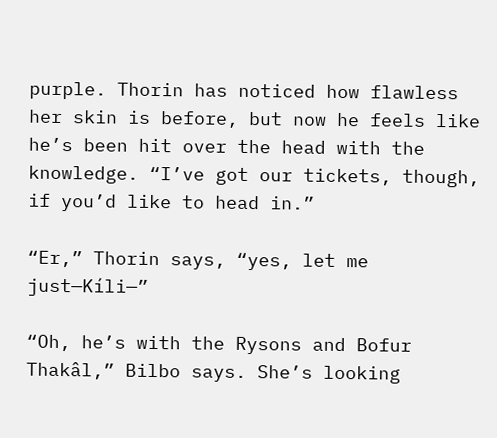purple. Thorin has noticed how flawless her skin is before, but now he feels like he’s been hit over the head with the knowledge. “I’ve got our tickets, though, if you’d like to head in.”

“Er,” Thorin says, “yes, let me just—Kíli—”

“Oh, he’s with the Rysons and Bofur Thakâl,” Bilbo says. She’s looking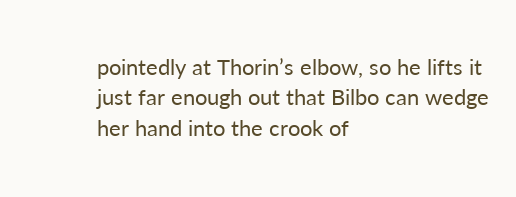pointedly at Thorin’s elbow, so he lifts it just far enough out that Bilbo can wedge her hand into the crook of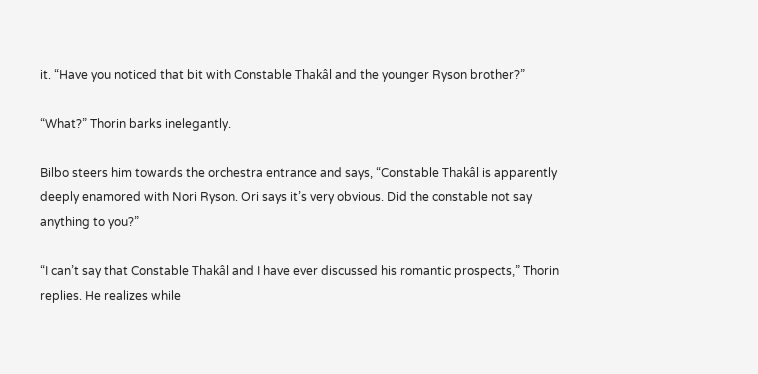it. “Have you noticed that bit with Constable Thakâl and the younger Ryson brother?”

“What?” Thorin barks inelegantly.

Bilbo steers him towards the orchestra entrance and says, “Constable Thakâl is apparently deeply enamored with Nori Ryson. Ori says it’s very obvious. Did the constable not say anything to you?”

“I can’t say that Constable Thakâl and I have ever discussed his romantic prospects,” Thorin replies. He realizes while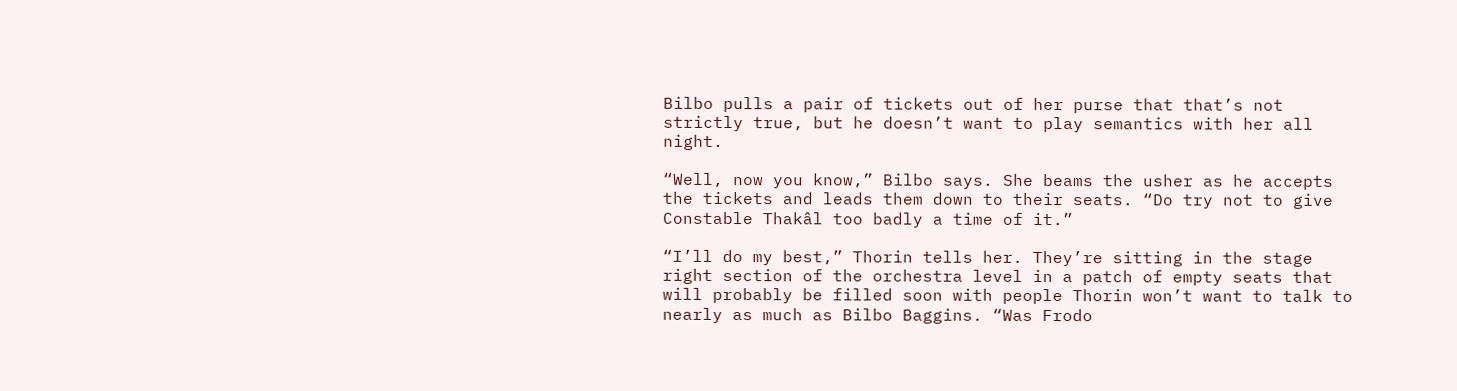Bilbo pulls a pair of tickets out of her purse that that’s not strictly true, but he doesn’t want to play semantics with her all night.

“Well, now you know,” Bilbo says. She beams the usher as he accepts the tickets and leads them down to their seats. “Do try not to give Constable Thakâl too badly a time of it.”

“I’ll do my best,” Thorin tells her. They’re sitting in the stage right section of the orchestra level in a patch of empty seats that will probably be filled soon with people Thorin won’t want to talk to nearly as much as Bilbo Baggins. “Was Frodo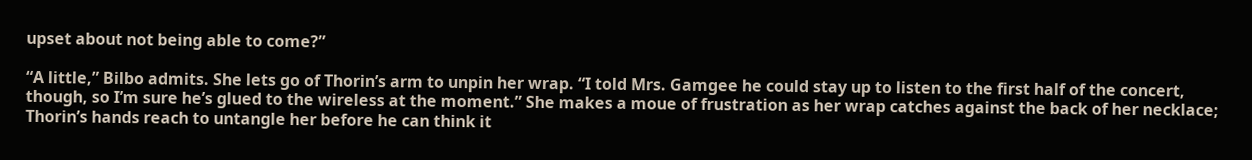upset about not being able to come?”

“A little,” Bilbo admits. She lets go of Thorin’s arm to unpin her wrap. “I told Mrs. Gamgee he could stay up to listen to the first half of the concert, though, so I’m sure he’s glued to the wireless at the moment.” She makes a moue of frustration as her wrap catches against the back of her necklace; Thorin’s hands reach to untangle her before he can think it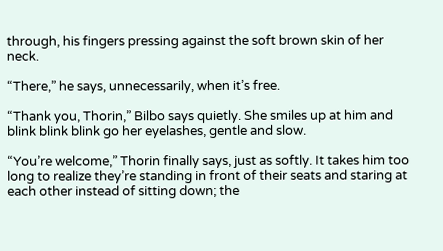through, his fingers pressing against the soft brown skin of her neck.

“There,” he says, unnecessarily, when it’s free.

“Thank you, Thorin,” Bilbo says quietly. She smiles up at him and blink blink blink go her eyelashes, gentle and slow.

“You’re welcome,” Thorin finally says, just as softly. It takes him too long to realize they’re standing in front of their seats and staring at each other instead of sitting down; the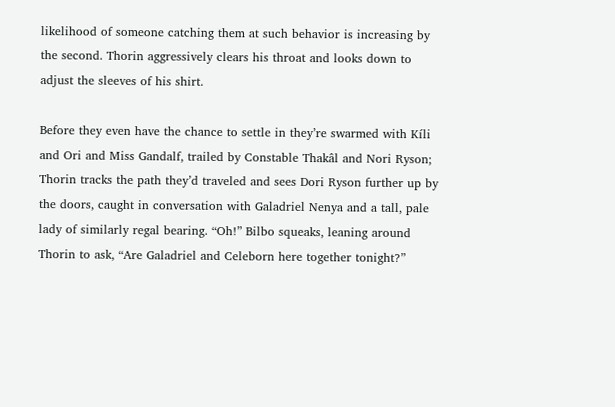likelihood of someone catching them at such behavior is increasing by the second. Thorin aggressively clears his throat and looks down to adjust the sleeves of his shirt.

Before they even have the chance to settle in they’re swarmed with Kíli and Ori and Miss Gandalf, trailed by Constable Thakâl and Nori Ryson; Thorin tracks the path they’d traveled and sees Dori Ryson further up by the doors, caught in conversation with Galadriel Nenya and a tall, pale lady of similarly regal bearing. “Oh!” Bilbo squeaks, leaning around Thorin to ask, “Are Galadriel and Celeborn here together tonight?”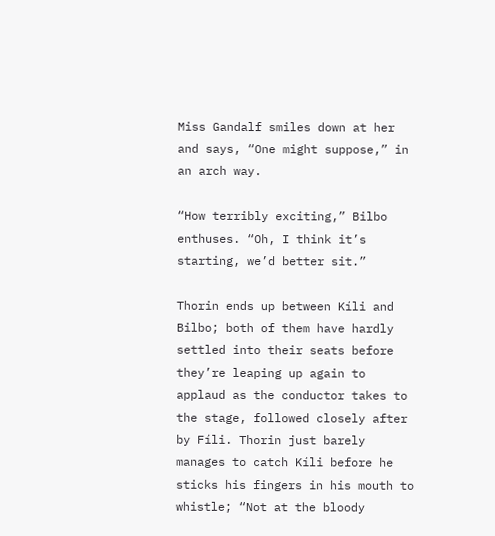Miss Gandalf smiles down at her and says, “One might suppose,” in an arch way.

“How terribly exciting,” Bilbo enthuses. “Oh, I think it’s starting, we’d better sit.”

Thorin ends up between Kíli and Bilbo; both of them have hardly settled into their seats before they’re leaping up again to applaud as the conductor takes to the stage, followed closely after by Fíli. Thorin just barely manages to catch Kíli before he sticks his fingers in his mouth to whistle; “Not at the bloody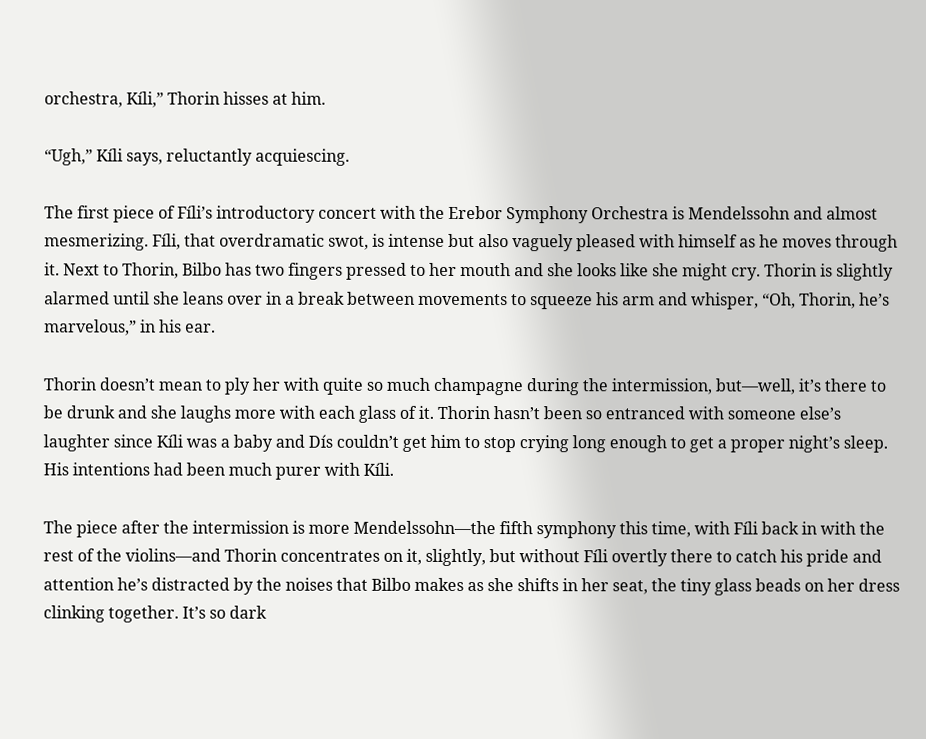orchestra, Kíli,” Thorin hisses at him.

“Ugh,” Kíli says, reluctantly acquiescing.

The first piece of Fíli’s introductory concert with the Erebor Symphony Orchestra is Mendelssohn and almost mesmerizing. Fíli, that overdramatic swot, is intense but also vaguely pleased with himself as he moves through it. Next to Thorin, Bilbo has two fingers pressed to her mouth and she looks like she might cry. Thorin is slightly alarmed until she leans over in a break between movements to squeeze his arm and whisper, “Oh, Thorin, he’s marvelous,” in his ear.

Thorin doesn’t mean to ply her with quite so much champagne during the intermission, but—well, it’s there to be drunk and she laughs more with each glass of it. Thorin hasn’t been so entranced with someone else’s laughter since Kíli was a baby and Dís couldn’t get him to stop crying long enough to get a proper night’s sleep. His intentions had been much purer with Kíli.

The piece after the intermission is more Mendelssohn—the fifth symphony this time, with Fíli back in with the rest of the violins—and Thorin concentrates on it, slightly, but without Fíli overtly there to catch his pride and attention he’s distracted by the noises that Bilbo makes as she shifts in her seat, the tiny glass beads on her dress clinking together. It’s so dark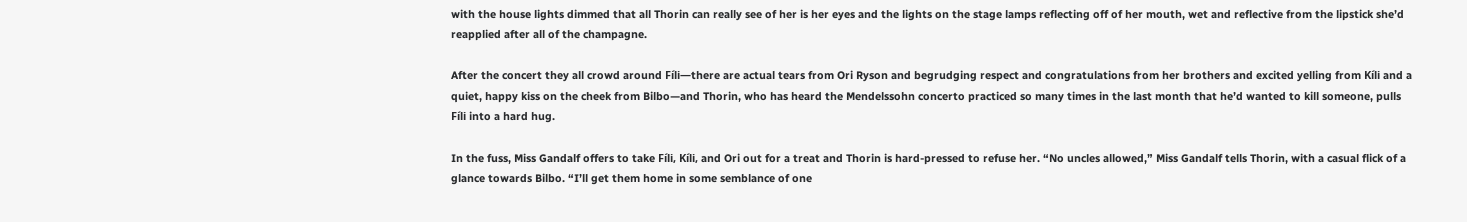with the house lights dimmed that all Thorin can really see of her is her eyes and the lights on the stage lamps reflecting off of her mouth, wet and reflective from the lipstick she’d reapplied after all of the champagne.

After the concert they all crowd around Fíli—there are actual tears from Ori Ryson and begrudging respect and congratulations from her brothers and excited yelling from Kíli and a quiet, happy kiss on the cheek from Bilbo—and Thorin, who has heard the Mendelssohn concerto practiced so many times in the last month that he’d wanted to kill someone, pulls Fíli into a hard hug.

In the fuss, Miss Gandalf offers to take Fíli, Kíli, and Ori out for a treat and Thorin is hard-pressed to refuse her. “No uncles allowed,” Miss Gandalf tells Thorin, with a casual flick of a glance towards Bilbo. “I’ll get them home in some semblance of one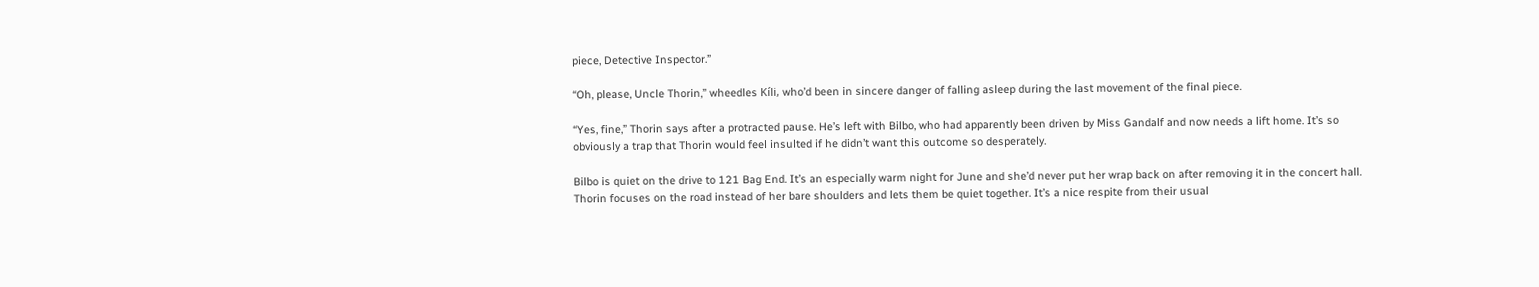piece, Detective Inspector.”

“Oh, please, Uncle Thorin,” wheedles Kíli, who’d been in sincere danger of falling asleep during the last movement of the final piece.

“Yes, fine,” Thorin says after a protracted pause. He’s left with Bilbo, who had apparently been driven by Miss Gandalf and now needs a lift home. It’s so obviously a trap that Thorin would feel insulted if he didn’t want this outcome so desperately.

Bilbo is quiet on the drive to 121 Bag End. It’s an especially warm night for June and she’d never put her wrap back on after removing it in the concert hall. Thorin focuses on the road instead of her bare shoulders and lets them be quiet together. It’s a nice respite from their usual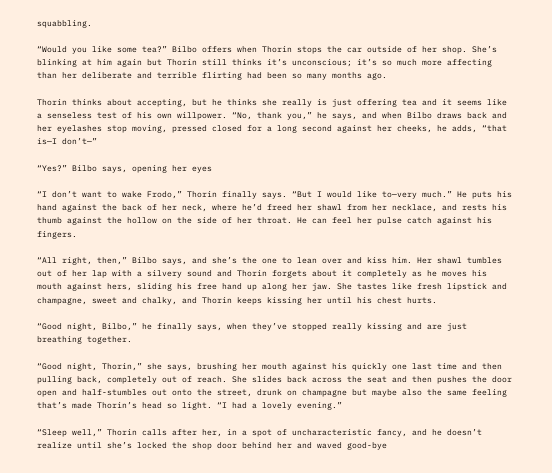squabbling.

“Would you like some tea?” Bilbo offers when Thorin stops the car outside of her shop. She’s blinking at him again but Thorin still thinks it’s unconscious; it’s so much more affecting than her deliberate and terrible flirting had been so many months ago.

Thorin thinks about accepting, but he thinks she really is just offering tea and it seems like a senseless test of his own willpower. “No, thank you,” he says, and when Bilbo draws back and her eyelashes stop moving, pressed closed for a long second against her cheeks, he adds, “that is—I don’t—”

“Yes?” Bilbo says, opening her eyes

“I don’t want to wake Frodo,” Thorin finally says. “But I would like to—very much.” He puts his hand against the back of her neck, where he’d freed her shawl from her necklace, and rests his thumb against the hollow on the side of her throat. He can feel her pulse catch against his fingers.

“All right, then,” Bilbo says, and she’s the one to lean over and kiss him. Her shawl tumbles out of her lap with a silvery sound and Thorin forgets about it completely as he moves his mouth against hers, sliding his free hand up along her jaw. She tastes like fresh lipstick and champagne, sweet and chalky, and Thorin keeps kissing her until his chest hurts.

“Good night, Bilbo,” he finally says, when they’ve stopped really kissing and are just breathing together.

“Good night, Thorin,” she says, brushing her mouth against his quickly one last time and then pulling back, completely out of reach. She slides back across the seat and then pushes the door open and half-stumbles out onto the street, drunk on champagne but maybe also the same feeling that’s made Thorin’s head so light. “I had a lovely evening.”

“Sleep well,” Thorin calls after her, in a spot of uncharacteristic fancy, and he doesn’t realize until she’s locked the shop door behind her and waved good-bye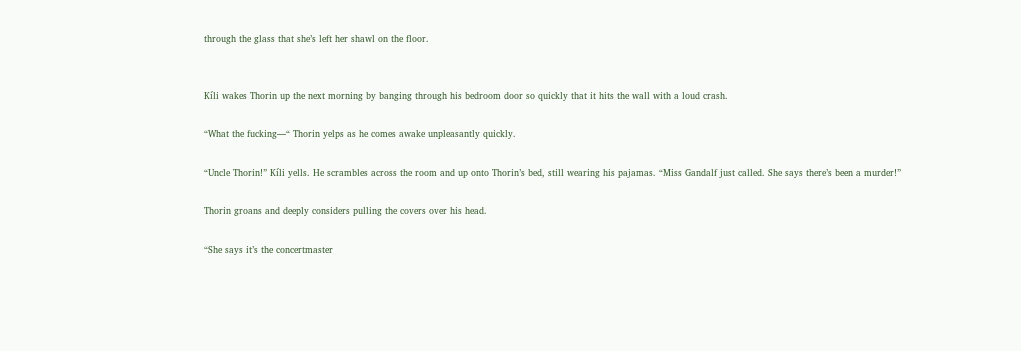through the glass that she’s left her shawl on the floor.


Kíli wakes Thorin up the next morning by banging through his bedroom door so quickly that it hits the wall with a loud crash.

“What the fucking—“ Thorin yelps as he comes awake unpleasantly quickly.

“Uncle Thorin!” Kíli yells. He scrambles across the room and up onto Thorin’s bed, still wearing his pajamas. “Miss Gandalf just called. She says there’s been a murder!”

Thorin groans and deeply considers pulling the covers over his head.

“She says it’s the concertmaster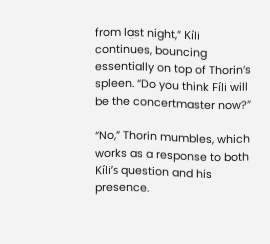from last night,” Kíli continues, bouncing essentially on top of Thorin’s spleen. “Do you think Fíli will be the concertmaster now?”

“No,” Thorin mumbles, which works as a response to both Kíli’s question and his presence.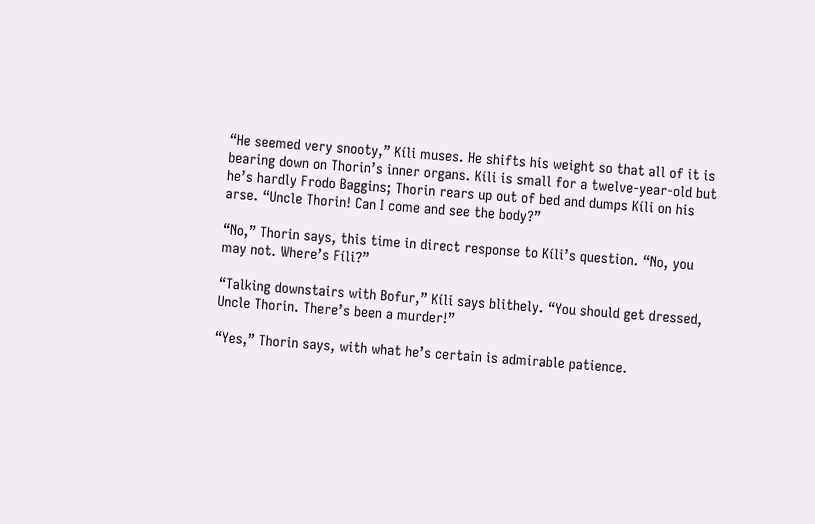“He seemed very snooty,” Kíli muses. He shifts his weight so that all of it is bearing down on Thorin’s inner organs. Kíli is small for a twelve-year-old but he’s hardly Frodo Baggins; Thorin rears up out of bed and dumps Kíli on his arse. “Uncle Thorin! Can I come and see the body?”

“No,” Thorin says, this time in direct response to Kíli’s question. “No, you may not. Where’s Fíli?”

“Talking downstairs with Bofur,” Kíli says blithely. “You should get dressed, Uncle Thorin. There’s been a murder!”

“Yes,” Thorin says, with what he’s certain is admirable patience.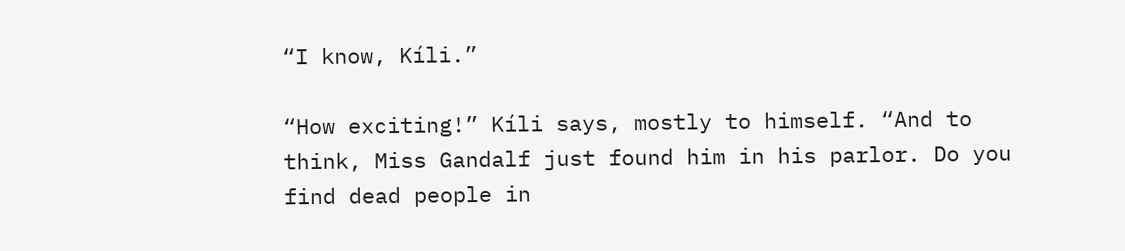“I know, Kíli.”

“How exciting!” Kíli says, mostly to himself. “And to think, Miss Gandalf just found him in his parlor. Do you find dead people in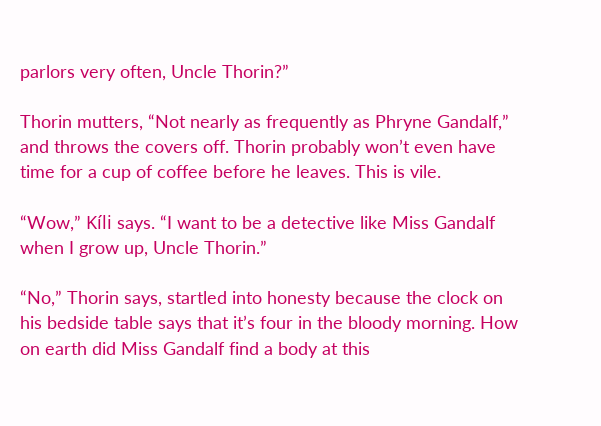parlors very often, Uncle Thorin?”

Thorin mutters, “Not nearly as frequently as Phryne Gandalf,” and throws the covers off. Thorin probably won’t even have time for a cup of coffee before he leaves. This is vile.

“Wow,” Kíli says. “I want to be a detective like Miss Gandalf when I grow up, Uncle Thorin.”

“No,” Thorin says, startled into honesty because the clock on his bedside table says that it’s four in the bloody morning. How on earth did Miss Gandalf find a body at this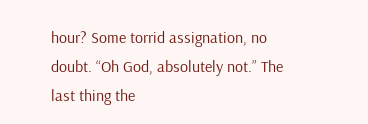hour? Some torrid assignation, no doubt. “Oh God, absolutely not.” The last thing the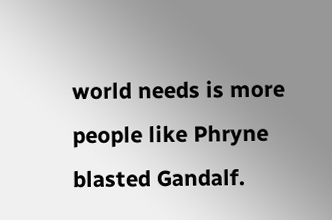world needs is more people like Phryne blasted Gandalf.